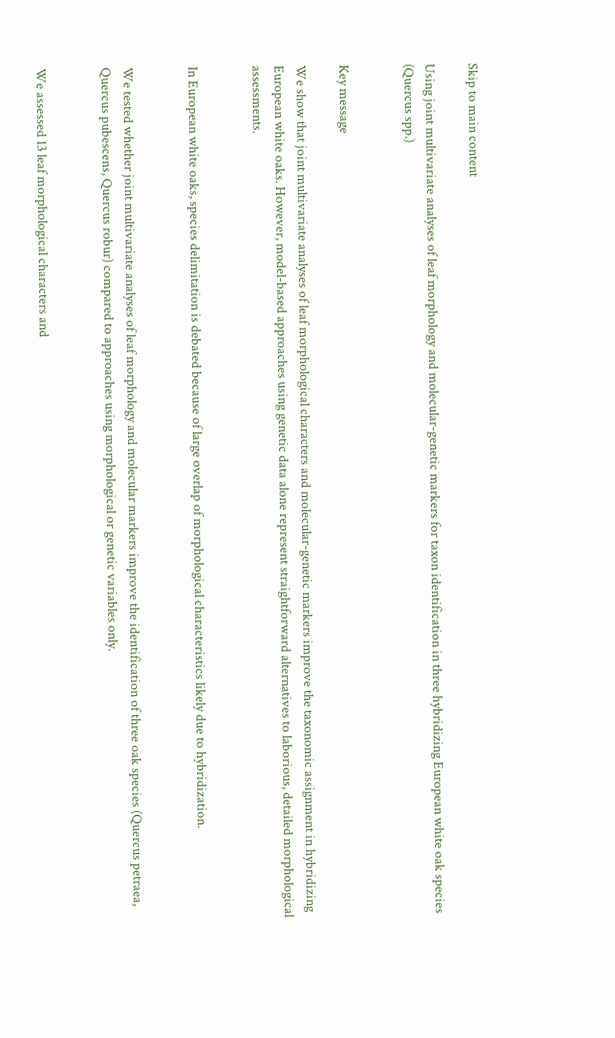Skip to main content

Using joint multivariate analyses of leaf morphology and molecular-genetic markers for taxon identification in three hybridizing European white oak species (Quercus spp.)


Key message

We show that joint multivariate analyses of leaf morphological characters and molecular-genetic markers improve the taxonomic assignment in hybridizing European white oaks. However, model-based approaches using genetic data alone represent straightforward alternatives to laborious, detailed morphological assessments.


In European white oaks, species delimitation is debated because of large overlap of morphological characteristics likely due to hybridization.


We tested whether joint multivariate analyses of leaf morphology and molecular markers improve the identification of three oak species (Quercus petraea, Quercus pubescens, Quercus robur) compared to approaches using morphological or genetic variables only.


We assessed 13 leaf morphological characters and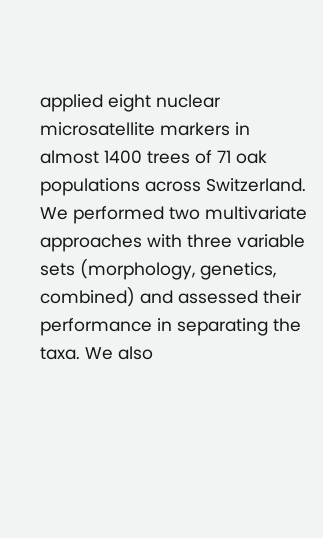applied eight nuclear microsatellite markers in almost 1400 trees of 71 oak populations across Switzerland. We performed two multivariate approaches with three variable sets (morphology, genetics, combined) and assessed their performance in separating the taxa. We also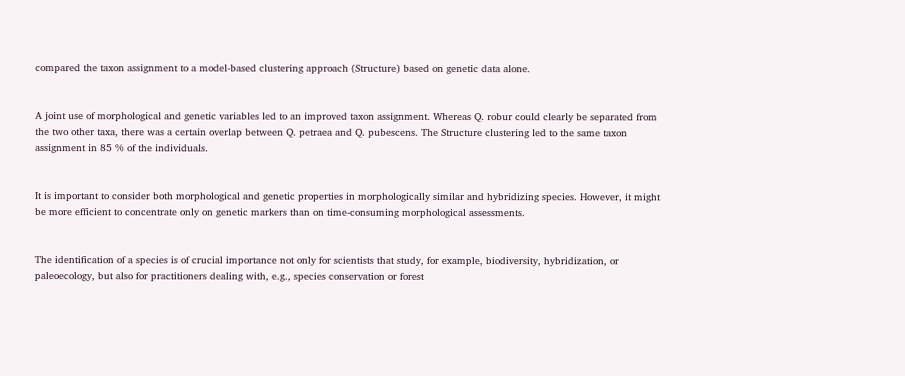compared the taxon assignment to a model-based clustering approach (Structure) based on genetic data alone.


A joint use of morphological and genetic variables led to an improved taxon assignment. Whereas Q. robur could clearly be separated from the two other taxa, there was a certain overlap between Q. petraea and Q. pubescens. The Structure clustering led to the same taxon assignment in 85 % of the individuals.


It is important to consider both morphological and genetic properties in morphologically similar and hybridizing species. However, it might be more efficient to concentrate only on genetic markers than on time-consuming morphological assessments.


The identification of a species is of crucial importance not only for scientists that study, for example, biodiversity, hybridization, or paleoecology, but also for practitioners dealing with, e.g., species conservation or forest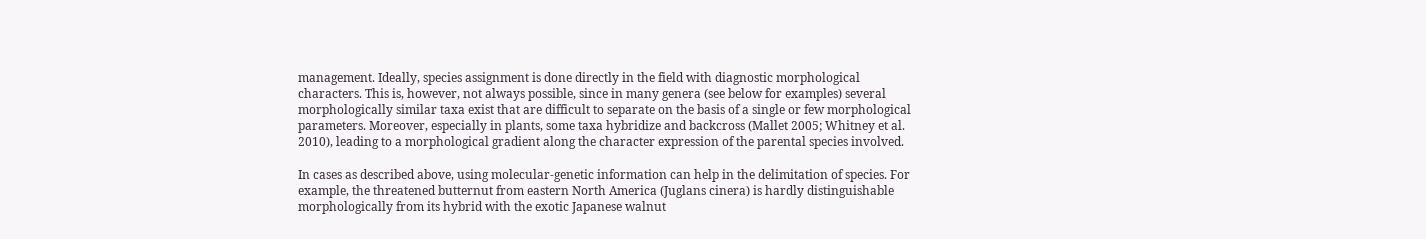management. Ideally, species assignment is done directly in the field with diagnostic morphological characters. This is, however, not always possible, since in many genera (see below for examples) several morphologically similar taxa exist that are difficult to separate on the basis of a single or few morphological parameters. Moreover, especially in plants, some taxa hybridize and backcross (Mallet 2005; Whitney et al. 2010), leading to a morphological gradient along the character expression of the parental species involved.

In cases as described above, using molecular-genetic information can help in the delimitation of species. For example, the threatened butternut from eastern North America (Juglans cinera) is hardly distinguishable morphologically from its hybrid with the exotic Japanese walnut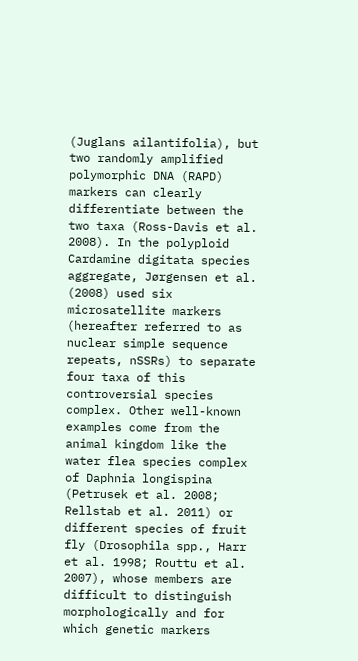(Juglans ailantifolia), but two randomly amplified polymorphic DNA (RAPD) markers can clearly differentiate between the two taxa (Ross-Davis et al. 2008). In the polyploid Cardamine digitata species aggregate, Jørgensen et al. (2008) used six microsatellite markers (hereafter referred to as nuclear simple sequence repeats, nSSRs) to separate four taxa of this controversial species complex. Other well-known examples come from the animal kingdom like the water flea species complex of Daphnia longispina (Petrusek et al. 2008; Rellstab et al. 2011) or different species of fruit fly (Drosophila spp., Harr et al. 1998; Routtu et al. 2007), whose members are difficult to distinguish morphologically and for which genetic markers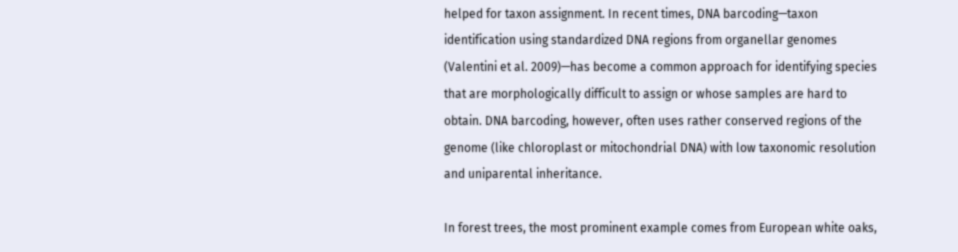helped for taxon assignment. In recent times, DNA barcoding—taxon identification using standardized DNA regions from organellar genomes (Valentini et al. 2009)—has become a common approach for identifying species that are morphologically difficult to assign or whose samples are hard to obtain. DNA barcoding, however, often uses rather conserved regions of the genome (like chloroplast or mitochondrial DNA) with low taxonomic resolution and uniparental inheritance.

In forest trees, the most prominent example comes from European white oaks,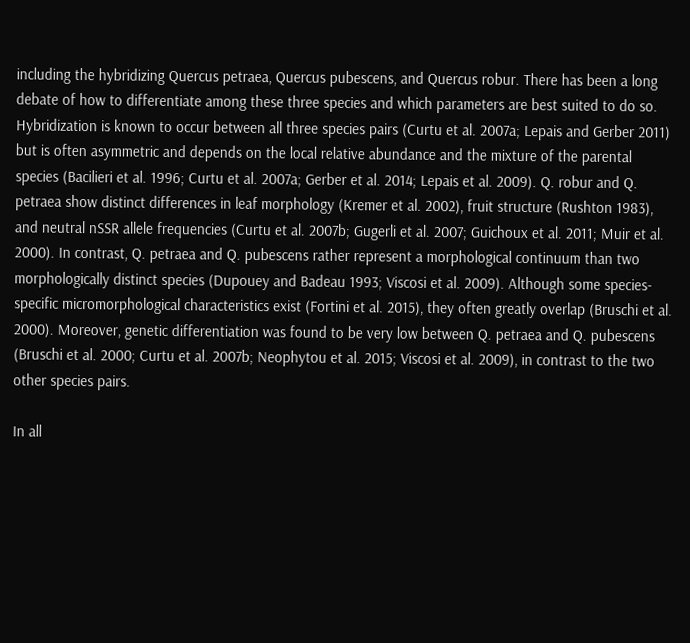including the hybridizing Quercus petraea, Quercus pubescens, and Quercus robur. There has been a long debate of how to differentiate among these three species and which parameters are best suited to do so. Hybridization is known to occur between all three species pairs (Curtu et al. 2007a; Lepais and Gerber 2011) but is often asymmetric and depends on the local relative abundance and the mixture of the parental species (Bacilieri et al. 1996; Curtu et al. 2007a; Gerber et al. 2014; Lepais et al. 2009). Q. robur and Q. petraea show distinct differences in leaf morphology (Kremer et al. 2002), fruit structure (Rushton 1983), and neutral nSSR allele frequencies (Curtu et al. 2007b; Gugerli et al. 2007; Guichoux et al. 2011; Muir et al. 2000). In contrast, Q. petraea and Q. pubescens rather represent a morphological continuum than two morphologically distinct species (Dupouey and Badeau 1993; Viscosi et al. 2009). Although some species-specific micromorphological characteristics exist (Fortini et al. 2015), they often greatly overlap (Bruschi et al. 2000). Moreover, genetic differentiation was found to be very low between Q. petraea and Q. pubescens (Bruschi et al. 2000; Curtu et al. 2007b; Neophytou et al. 2015; Viscosi et al. 2009), in contrast to the two other species pairs.

In all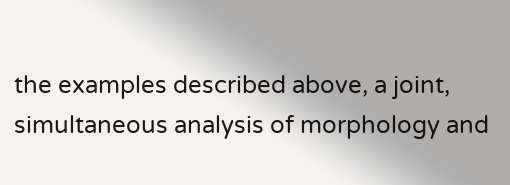the examples described above, a joint, simultaneous analysis of morphology and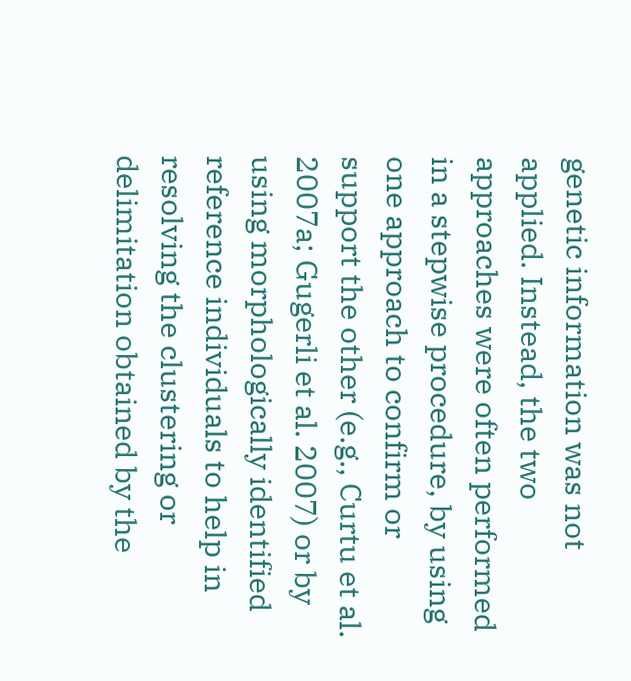genetic information was not applied. Instead, the two approaches were often performed in a stepwise procedure, by using one approach to confirm or support the other (e.g., Curtu et al. 2007a; Gugerli et al. 2007) or by using morphologically identified reference individuals to help in resolving the clustering or delimitation obtained by the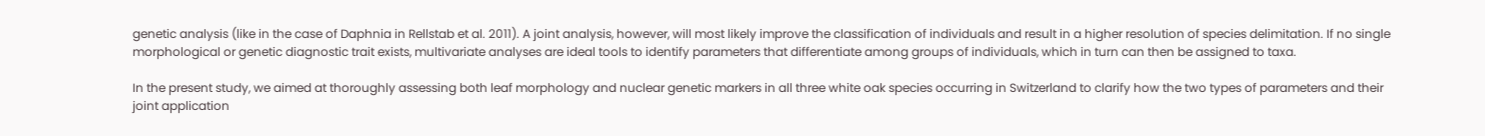genetic analysis (like in the case of Daphnia in Rellstab et al. 2011). A joint analysis, however, will most likely improve the classification of individuals and result in a higher resolution of species delimitation. If no single morphological or genetic diagnostic trait exists, multivariate analyses are ideal tools to identify parameters that differentiate among groups of individuals, which in turn can then be assigned to taxa.

In the present study, we aimed at thoroughly assessing both leaf morphology and nuclear genetic markers in all three white oak species occurring in Switzerland to clarify how the two types of parameters and their joint application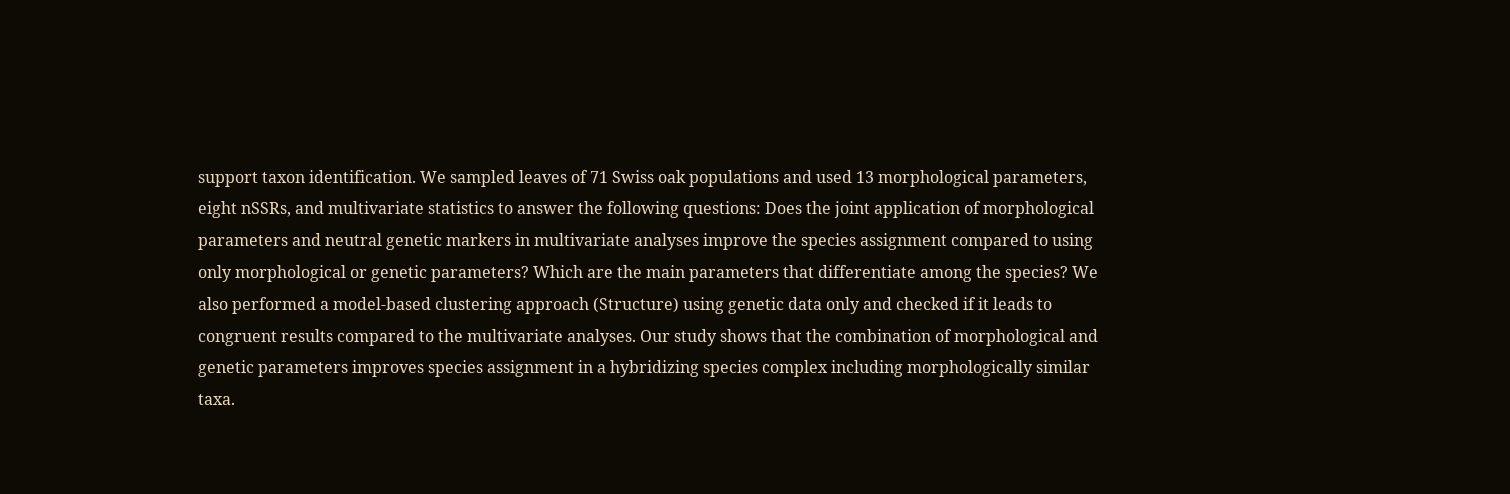support taxon identification. We sampled leaves of 71 Swiss oak populations and used 13 morphological parameters, eight nSSRs, and multivariate statistics to answer the following questions: Does the joint application of morphological parameters and neutral genetic markers in multivariate analyses improve the species assignment compared to using only morphological or genetic parameters? Which are the main parameters that differentiate among the species? We also performed a model-based clustering approach (Structure) using genetic data only and checked if it leads to congruent results compared to the multivariate analyses. Our study shows that the combination of morphological and genetic parameters improves species assignment in a hybridizing species complex including morphologically similar taxa.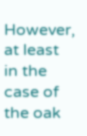However, at least in the case of the oak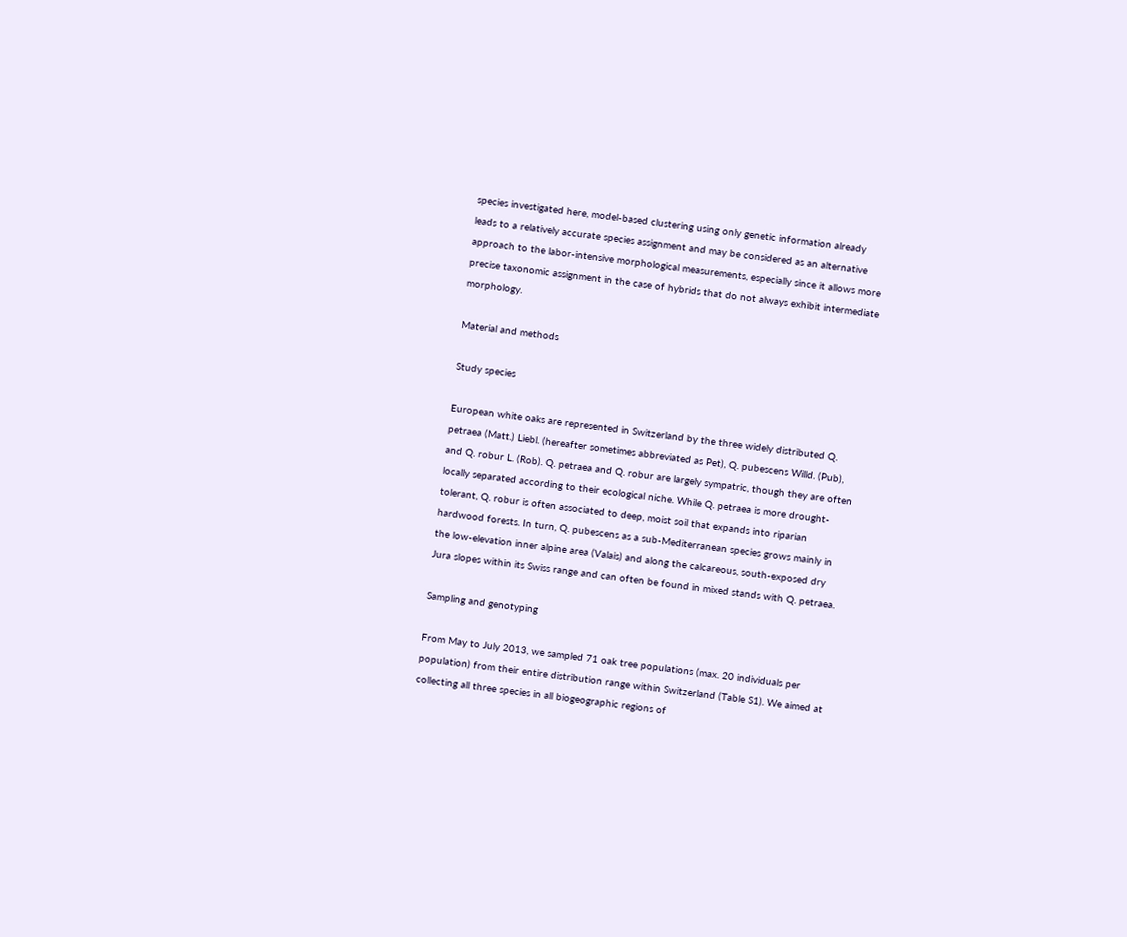species investigated here, model-based clustering using only genetic information already leads to a relatively accurate species assignment and may be considered as an alternative approach to the labor-intensive morphological measurements, especially since it allows more precise taxonomic assignment in the case of hybrids that do not always exhibit intermediate morphology.

Material and methods

Study species

European white oaks are represented in Switzerland by the three widely distributed Q. petraea (Matt.) Liebl. (hereafter sometimes abbreviated as Pet), Q. pubescens Willd. (Pub), and Q. robur L. (Rob). Q. petraea and Q. robur are largely sympatric, though they are often locally separated according to their ecological niche. While Q. petraea is more drought-tolerant, Q. robur is often associated to deep, moist soil that expands into riparian hardwood forests. In turn, Q. pubescens as a sub-Mediterranean species grows mainly in the low-elevation inner alpine area (Valais) and along the calcareous, south-exposed dry Jura slopes within its Swiss range and can often be found in mixed stands with Q. petraea.

Sampling and genotyping

From May to July 2013, we sampled 71 oak tree populations (max. 20 individuals per population) from their entire distribution range within Switzerland (Table S1). We aimed at collecting all three species in all biogeographic regions of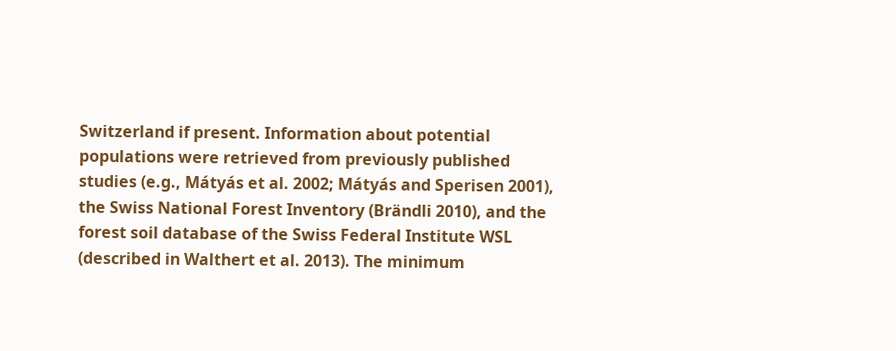Switzerland if present. Information about potential populations were retrieved from previously published studies (e.g., Mátyás et al. 2002; Mátyás and Sperisen 2001), the Swiss National Forest Inventory (Brändli 2010), and the forest soil database of the Swiss Federal Institute WSL (described in Walthert et al. 2013). The minimum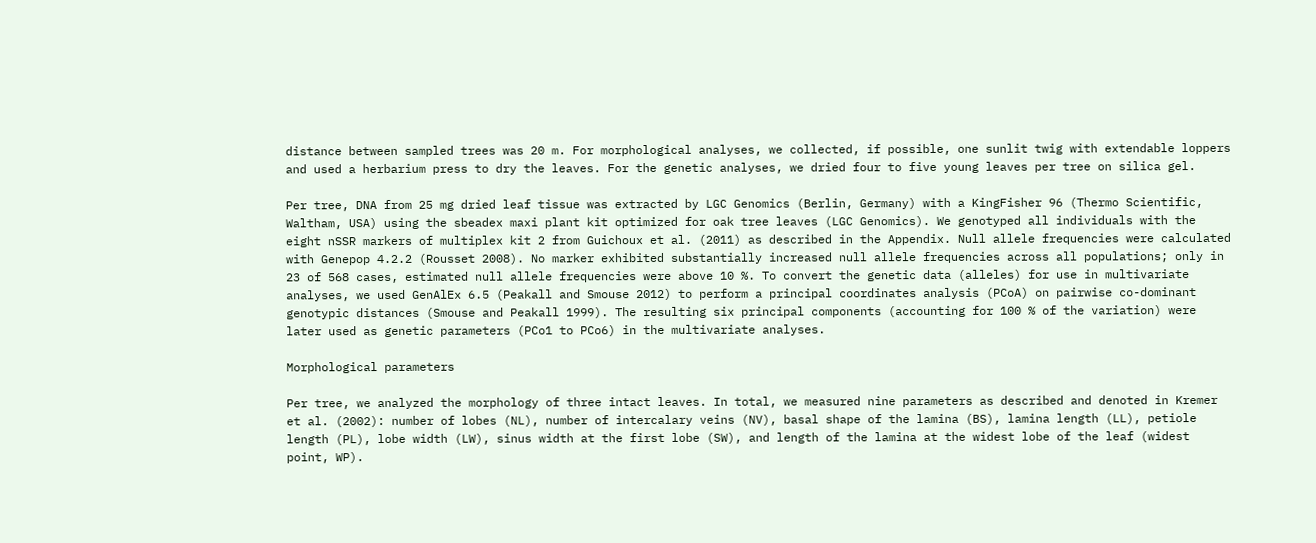distance between sampled trees was 20 m. For morphological analyses, we collected, if possible, one sunlit twig with extendable loppers and used a herbarium press to dry the leaves. For the genetic analyses, we dried four to five young leaves per tree on silica gel.

Per tree, DNA from 25 mg dried leaf tissue was extracted by LGC Genomics (Berlin, Germany) with a KingFisher 96 (Thermo Scientific, Waltham, USA) using the sbeadex maxi plant kit optimized for oak tree leaves (LGC Genomics). We genotyped all individuals with the eight nSSR markers of multiplex kit 2 from Guichoux et al. (2011) as described in the Appendix. Null allele frequencies were calculated with Genepop 4.2.2 (Rousset 2008). No marker exhibited substantially increased null allele frequencies across all populations; only in 23 of 568 cases, estimated null allele frequencies were above 10 %. To convert the genetic data (alleles) for use in multivariate analyses, we used GenAlEx 6.5 (Peakall and Smouse 2012) to perform a principal coordinates analysis (PCoA) on pairwise co-dominant genotypic distances (Smouse and Peakall 1999). The resulting six principal components (accounting for 100 % of the variation) were later used as genetic parameters (PCo1 to PCo6) in the multivariate analyses.

Morphological parameters

Per tree, we analyzed the morphology of three intact leaves. In total, we measured nine parameters as described and denoted in Kremer et al. (2002): number of lobes (NL), number of intercalary veins (NV), basal shape of the lamina (BS), lamina length (LL), petiole length (PL), lobe width (LW), sinus width at the first lobe (SW), and length of the lamina at the widest lobe of the leaf (widest point, WP).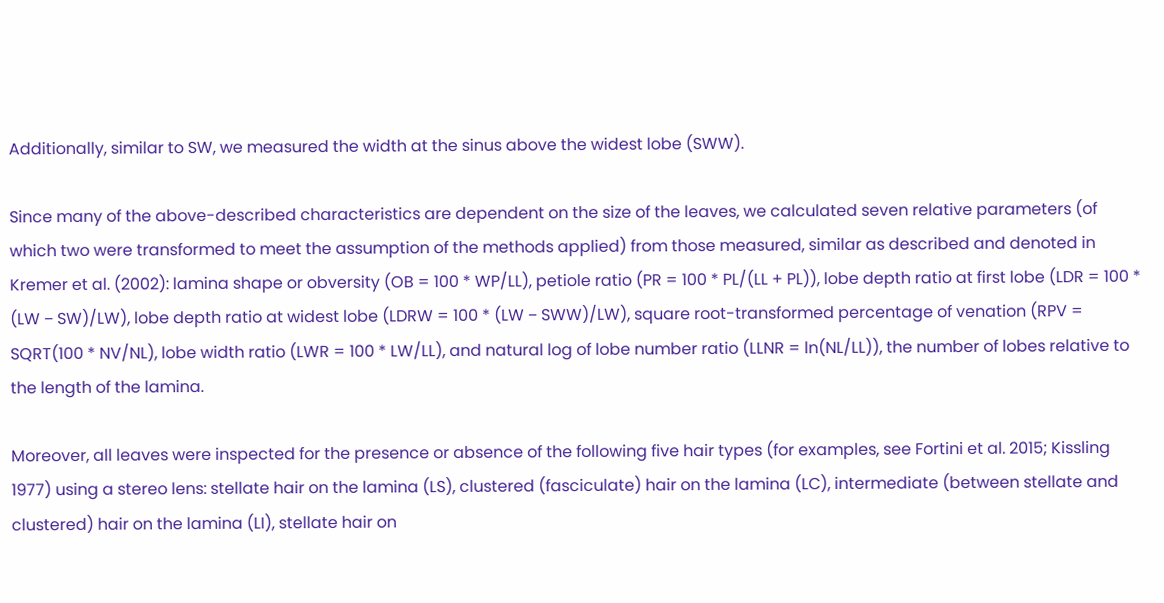Additionally, similar to SW, we measured the width at the sinus above the widest lobe (SWW).

Since many of the above-described characteristics are dependent on the size of the leaves, we calculated seven relative parameters (of which two were transformed to meet the assumption of the methods applied) from those measured, similar as described and denoted in Kremer et al. (2002): lamina shape or obversity (OB = 100 * WP/LL), petiole ratio (PR = 100 * PL/(LL + PL)), lobe depth ratio at first lobe (LDR = 100 * (LW − SW)/LW), lobe depth ratio at widest lobe (LDRW = 100 * (LW − SWW)/LW), square root-transformed percentage of venation (RPV = SQRT(100 * NV/NL), lobe width ratio (LWR = 100 * LW/LL), and natural log of lobe number ratio (LLNR = ln(NL/LL)), the number of lobes relative to the length of the lamina.

Moreover, all leaves were inspected for the presence or absence of the following five hair types (for examples, see Fortini et al. 2015; Kissling 1977) using a stereo lens: stellate hair on the lamina (LS), clustered (fasciculate) hair on the lamina (LC), intermediate (between stellate and clustered) hair on the lamina (LI), stellate hair on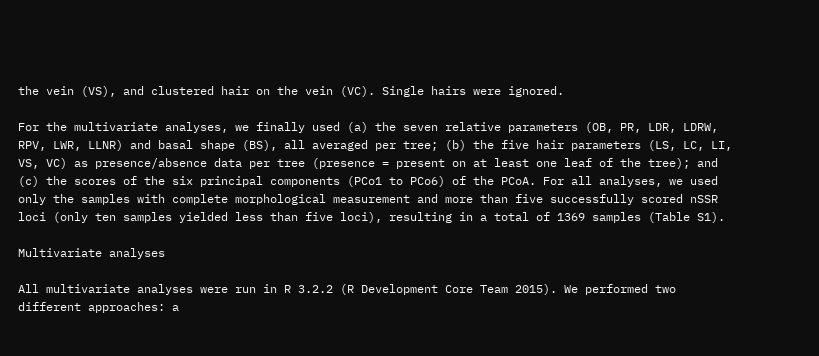the vein (VS), and clustered hair on the vein (VC). Single hairs were ignored.

For the multivariate analyses, we finally used (a) the seven relative parameters (OB, PR, LDR, LDRW, RPV, LWR, LLNR) and basal shape (BS), all averaged per tree; (b) the five hair parameters (LS, LC, LI, VS, VC) as presence/absence data per tree (presence = present on at least one leaf of the tree); and (c) the scores of the six principal components (PCo1 to PCo6) of the PCoA. For all analyses, we used only the samples with complete morphological measurement and more than five successfully scored nSSR loci (only ten samples yielded less than five loci), resulting in a total of 1369 samples (Table S1).

Multivariate analyses

All multivariate analyses were run in R 3.2.2 (R Development Core Team 2015). We performed two different approaches: a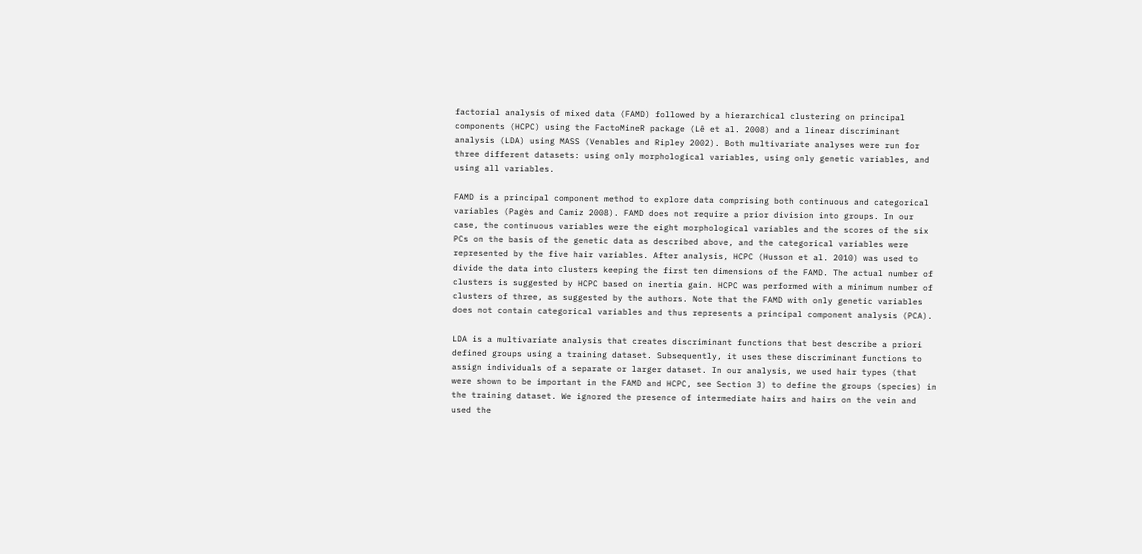factorial analysis of mixed data (FAMD) followed by a hierarchical clustering on principal components (HCPC) using the FactoMineR package (Lê et al. 2008) and a linear discriminant analysis (LDA) using MASS (Venables and Ripley 2002). Both multivariate analyses were run for three different datasets: using only morphological variables, using only genetic variables, and using all variables.

FAMD is a principal component method to explore data comprising both continuous and categorical variables (Pagès and Camiz 2008). FAMD does not require a prior division into groups. In our case, the continuous variables were the eight morphological variables and the scores of the six PCs on the basis of the genetic data as described above, and the categorical variables were represented by the five hair variables. After analysis, HCPC (Husson et al. 2010) was used to divide the data into clusters keeping the first ten dimensions of the FAMD. The actual number of clusters is suggested by HCPC based on inertia gain. HCPC was performed with a minimum number of clusters of three, as suggested by the authors. Note that the FAMD with only genetic variables does not contain categorical variables and thus represents a principal component analysis (PCA).

LDA is a multivariate analysis that creates discriminant functions that best describe a priori defined groups using a training dataset. Subsequently, it uses these discriminant functions to assign individuals of a separate or larger dataset. In our analysis, we used hair types (that were shown to be important in the FAMD and HCPC, see Section 3) to define the groups (species) in the training dataset. We ignored the presence of intermediate hairs and hairs on the vein and used the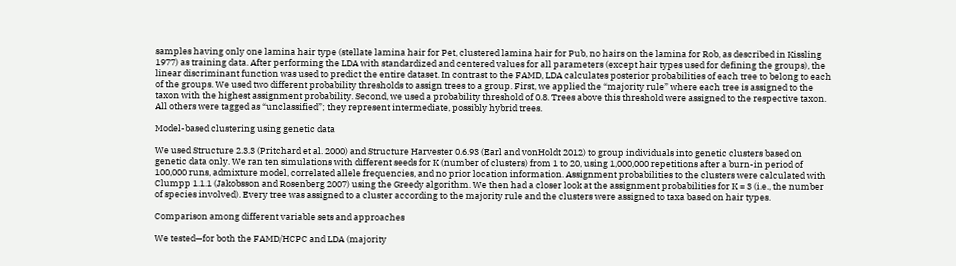samples having only one lamina hair type (stellate lamina hair for Pet, clustered lamina hair for Pub, no hairs on the lamina for Rob, as described in Kissling 1977) as training data. After performing the LDA with standardized and centered values for all parameters (except hair types used for defining the groups), the linear discriminant function was used to predict the entire dataset. In contrast to the FAMD, LDA calculates posterior probabilities of each tree to belong to each of the groups. We used two different probability thresholds to assign trees to a group. First, we applied the “majority rule” where each tree is assigned to the taxon with the highest assignment probability. Second, we used a probability threshold of 0.8. Trees above this threshold were assigned to the respective taxon. All others were tagged as “unclassified”; they represent intermediate, possibly hybrid trees.

Model-based clustering using genetic data

We used Structure 2.3.3 (Pritchard et al. 2000) and Structure Harvester 0.6.93 (Earl and vonHoldt 2012) to group individuals into genetic clusters based on genetic data only. We ran ten simulations with different seeds for K (number of clusters) from 1 to 20, using 1,000,000 repetitions after a burn-in period of 100,000 runs, admixture model, correlated allele frequencies, and no prior location information. Assignment probabilities to the clusters were calculated with Clumpp 1.1.1 (Jakobsson and Rosenberg 2007) using the Greedy algorithm. We then had a closer look at the assignment probabilities for K = 3 (i.e., the number of species involved). Every tree was assigned to a cluster according to the majority rule and the clusters were assigned to taxa based on hair types.

Comparison among different variable sets and approaches

We tested—for both the FAMD/HCPC and LDA (majority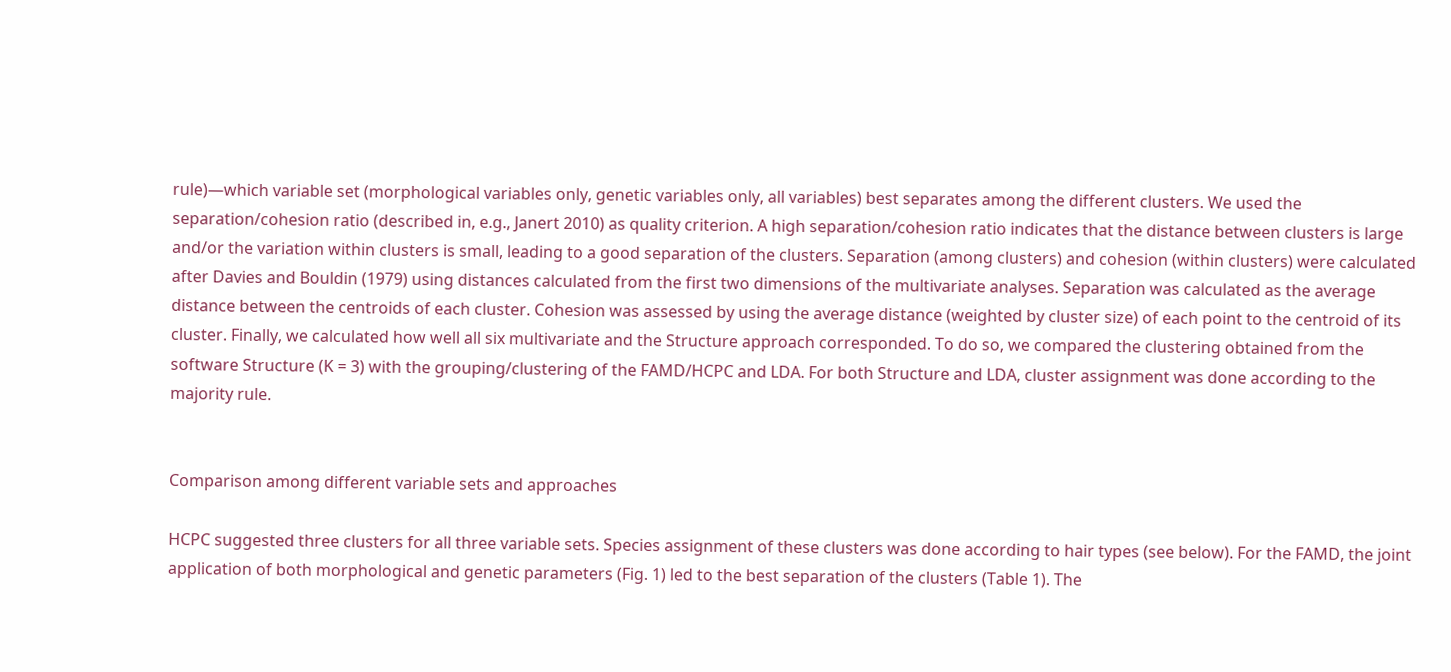rule)—which variable set (morphological variables only, genetic variables only, all variables) best separates among the different clusters. We used the separation/cohesion ratio (described in, e.g., Janert 2010) as quality criterion. A high separation/cohesion ratio indicates that the distance between clusters is large and/or the variation within clusters is small, leading to a good separation of the clusters. Separation (among clusters) and cohesion (within clusters) were calculated after Davies and Bouldin (1979) using distances calculated from the first two dimensions of the multivariate analyses. Separation was calculated as the average distance between the centroids of each cluster. Cohesion was assessed by using the average distance (weighted by cluster size) of each point to the centroid of its cluster. Finally, we calculated how well all six multivariate and the Structure approach corresponded. To do so, we compared the clustering obtained from the software Structure (K = 3) with the grouping/clustering of the FAMD/HCPC and LDA. For both Structure and LDA, cluster assignment was done according to the majority rule.


Comparison among different variable sets and approaches

HCPC suggested three clusters for all three variable sets. Species assignment of these clusters was done according to hair types (see below). For the FAMD, the joint application of both morphological and genetic parameters (Fig. 1) led to the best separation of the clusters (Table 1). The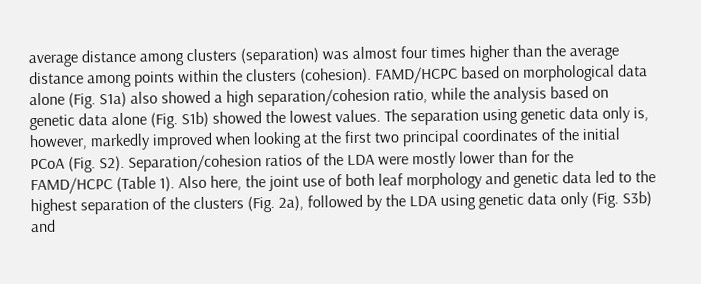average distance among clusters (separation) was almost four times higher than the average distance among points within the clusters (cohesion). FAMD/HCPC based on morphological data alone (Fig. S1a) also showed a high separation/cohesion ratio, while the analysis based on genetic data alone (Fig. S1b) showed the lowest values. The separation using genetic data only is, however, markedly improved when looking at the first two principal coordinates of the initial PCoA (Fig. S2). Separation/cohesion ratios of the LDA were mostly lower than for the FAMD/HCPC (Table 1). Also here, the joint use of both leaf morphology and genetic data led to the highest separation of the clusters (Fig. 2a), followed by the LDA using genetic data only (Fig. S3b) and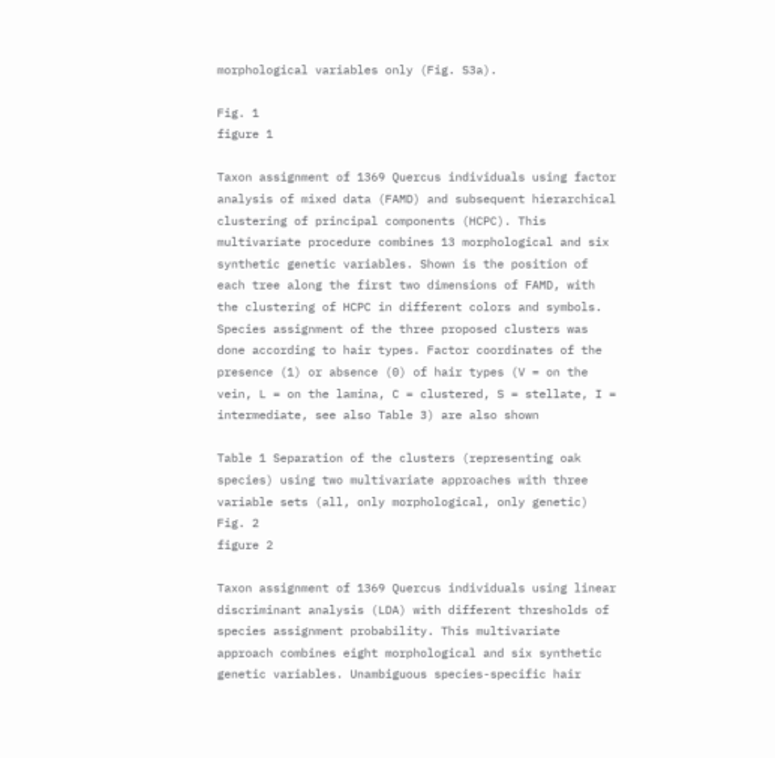morphological variables only (Fig. S3a).

Fig. 1
figure 1

Taxon assignment of 1369 Quercus individuals using factor analysis of mixed data (FAMD) and subsequent hierarchical clustering of principal components (HCPC). This multivariate procedure combines 13 morphological and six synthetic genetic variables. Shown is the position of each tree along the first two dimensions of FAMD, with the clustering of HCPC in different colors and symbols. Species assignment of the three proposed clusters was done according to hair types. Factor coordinates of the presence (1) or absence (0) of hair types (V = on the vein, L = on the lamina, C = clustered, S = stellate, I = intermediate, see also Table 3) are also shown

Table 1 Separation of the clusters (representing oak species) using two multivariate approaches with three variable sets (all, only morphological, only genetic)
Fig. 2
figure 2

Taxon assignment of 1369 Quercus individuals using linear discriminant analysis (LDA) with different thresholds of species assignment probability. This multivariate approach combines eight morphological and six synthetic genetic variables. Unambiguous species-specific hair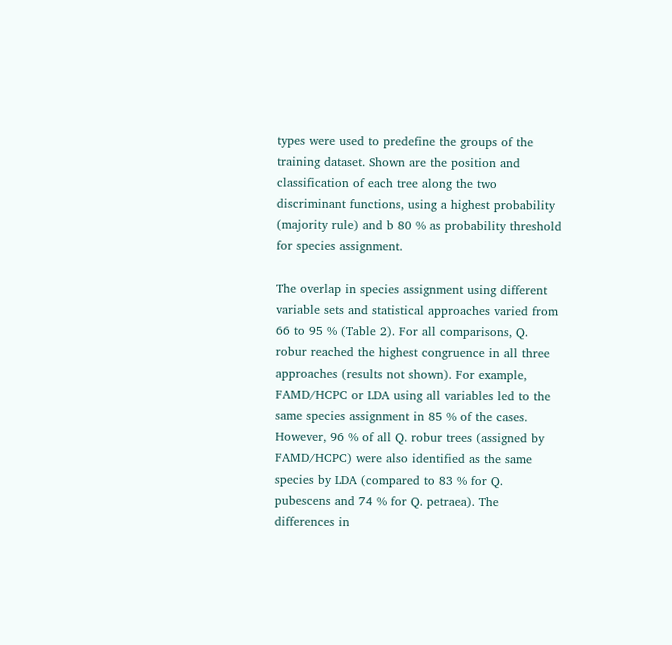types were used to predefine the groups of the training dataset. Shown are the position and classification of each tree along the two discriminant functions, using a highest probability (majority rule) and b 80 % as probability threshold for species assignment.

The overlap in species assignment using different variable sets and statistical approaches varied from 66 to 95 % (Table 2). For all comparisons, Q. robur reached the highest congruence in all three approaches (results not shown). For example, FAMD/HCPC or LDA using all variables led to the same species assignment in 85 % of the cases. However, 96 % of all Q. robur trees (assigned by FAMD/HCPC) were also identified as the same species by LDA (compared to 83 % for Q. pubescens and 74 % for Q. petraea). The differences in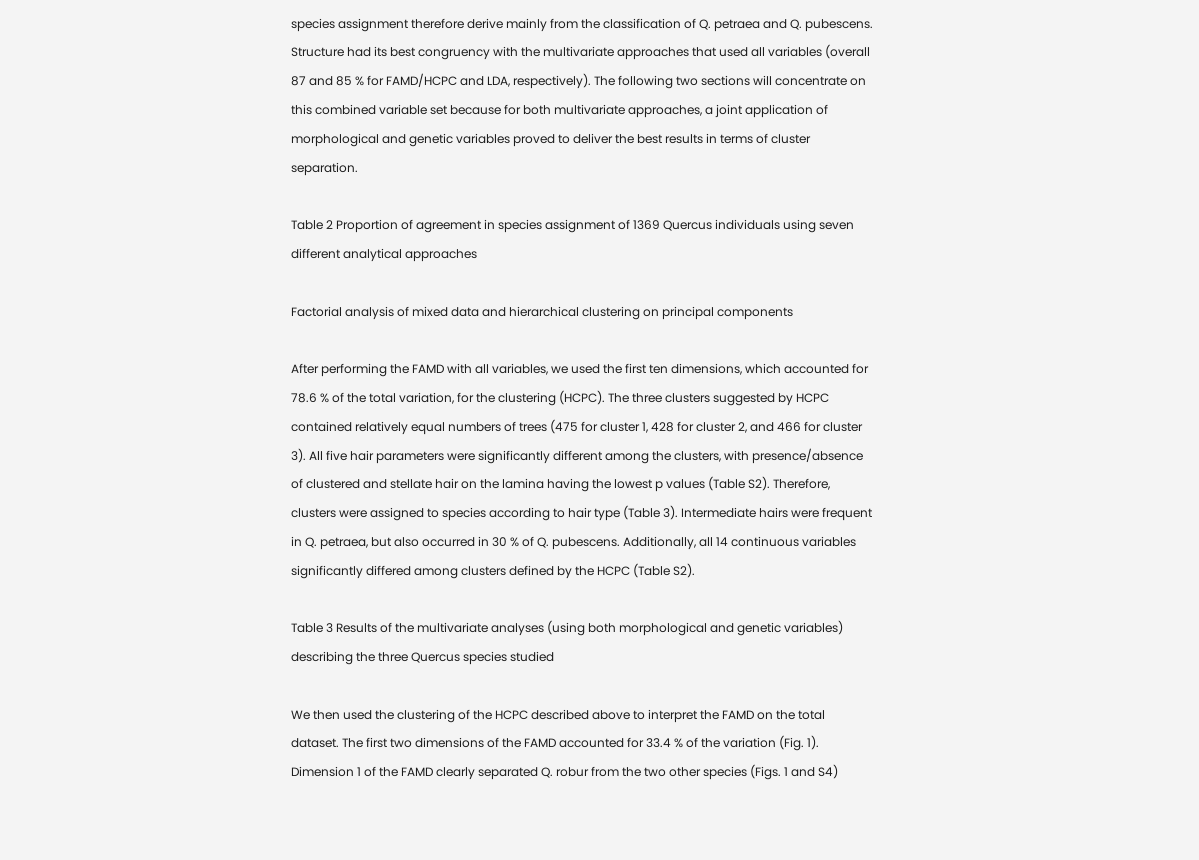species assignment therefore derive mainly from the classification of Q. petraea and Q. pubescens. Structure had its best congruency with the multivariate approaches that used all variables (overall 87 and 85 % for FAMD/HCPC and LDA, respectively). The following two sections will concentrate on this combined variable set because for both multivariate approaches, a joint application of morphological and genetic variables proved to deliver the best results in terms of cluster separation.

Table 2 Proportion of agreement in species assignment of 1369 Quercus individuals using seven different analytical approaches

Factorial analysis of mixed data and hierarchical clustering on principal components

After performing the FAMD with all variables, we used the first ten dimensions, which accounted for 78.6 % of the total variation, for the clustering (HCPC). The three clusters suggested by HCPC contained relatively equal numbers of trees (475 for cluster 1, 428 for cluster 2, and 466 for cluster 3). All five hair parameters were significantly different among the clusters, with presence/absence of clustered and stellate hair on the lamina having the lowest p values (Table S2). Therefore, clusters were assigned to species according to hair type (Table 3). Intermediate hairs were frequent in Q. petraea, but also occurred in 30 % of Q. pubescens. Additionally, all 14 continuous variables significantly differed among clusters defined by the HCPC (Table S2).

Table 3 Results of the multivariate analyses (using both morphological and genetic variables) describing the three Quercus species studied

We then used the clustering of the HCPC described above to interpret the FAMD on the total dataset. The first two dimensions of the FAMD accounted for 33.4 % of the variation (Fig. 1). Dimension 1 of the FAMD clearly separated Q. robur from the two other species (Figs. 1 and S4)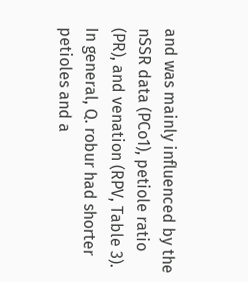and was mainly influenced by the nSSR data (PCo1), petiole ratio (PR), and venation (RPV, Table 3). In general, Q. robur had shorter petioles and a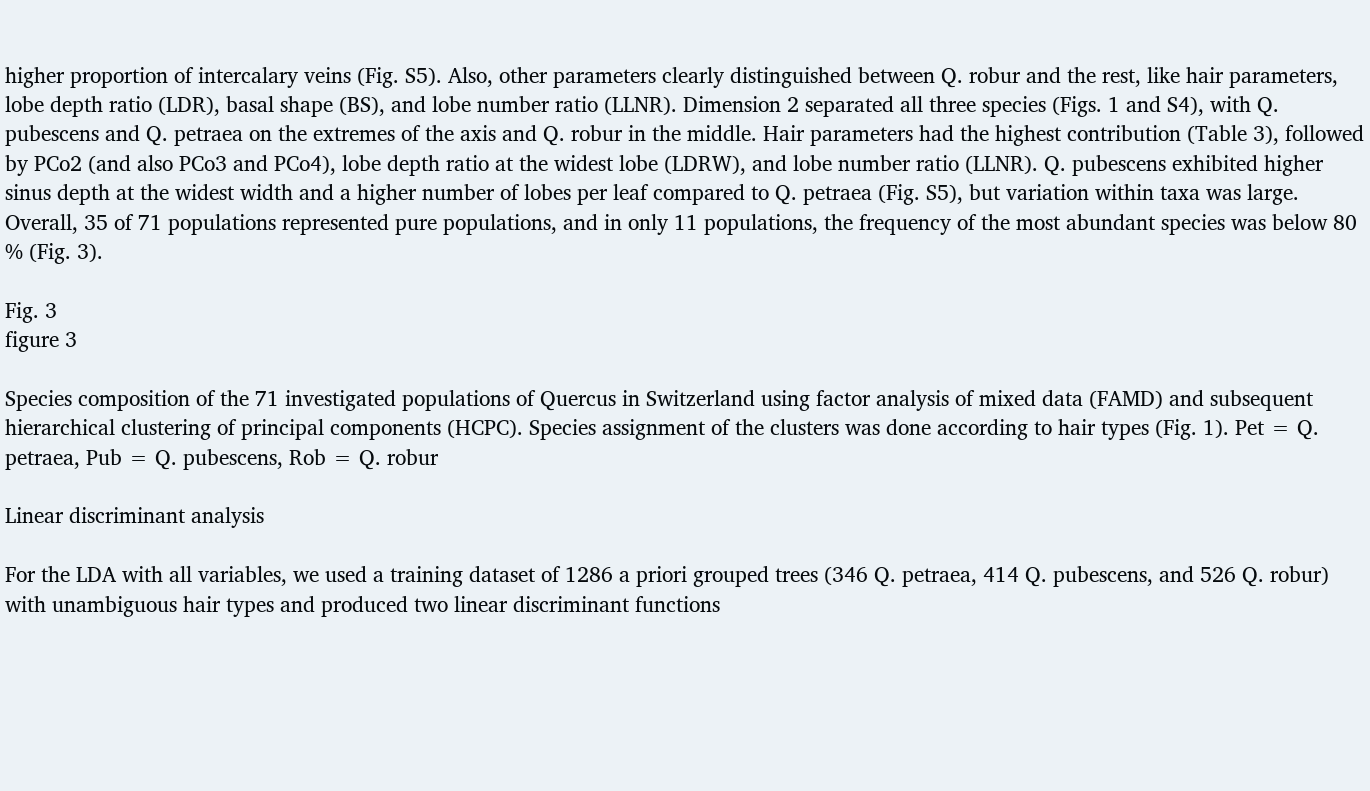higher proportion of intercalary veins (Fig. S5). Also, other parameters clearly distinguished between Q. robur and the rest, like hair parameters, lobe depth ratio (LDR), basal shape (BS), and lobe number ratio (LLNR). Dimension 2 separated all three species (Figs. 1 and S4), with Q. pubescens and Q. petraea on the extremes of the axis and Q. robur in the middle. Hair parameters had the highest contribution (Table 3), followed by PCo2 (and also PCo3 and PCo4), lobe depth ratio at the widest lobe (LDRW), and lobe number ratio (LLNR). Q. pubescens exhibited higher sinus depth at the widest width and a higher number of lobes per leaf compared to Q. petraea (Fig. S5), but variation within taxa was large. Overall, 35 of 71 populations represented pure populations, and in only 11 populations, the frequency of the most abundant species was below 80 % (Fig. 3).

Fig. 3
figure 3

Species composition of the 71 investigated populations of Quercus in Switzerland using factor analysis of mixed data (FAMD) and subsequent hierarchical clustering of principal components (HCPC). Species assignment of the clusters was done according to hair types (Fig. 1). Pet = Q. petraea, Pub = Q. pubescens, Rob = Q. robur

Linear discriminant analysis

For the LDA with all variables, we used a training dataset of 1286 a priori grouped trees (346 Q. petraea, 414 Q. pubescens, and 526 Q. robur) with unambiguous hair types and produced two linear discriminant functions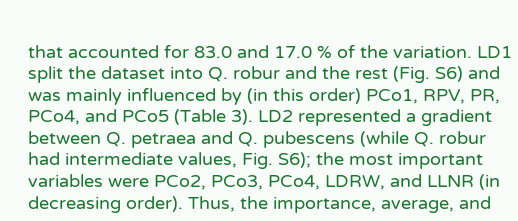that accounted for 83.0 and 17.0 % of the variation. LD1 split the dataset into Q. robur and the rest (Fig. S6) and was mainly influenced by (in this order) PCo1, RPV, PR, PCo4, and PCo5 (Table 3). LD2 represented a gradient between Q. petraea and Q. pubescens (while Q. robur had intermediate values, Fig. S6); the most important variables were PCo2, PCo3, PCo4, LDRW, and LLNR (in decreasing order). Thus, the importance, average, and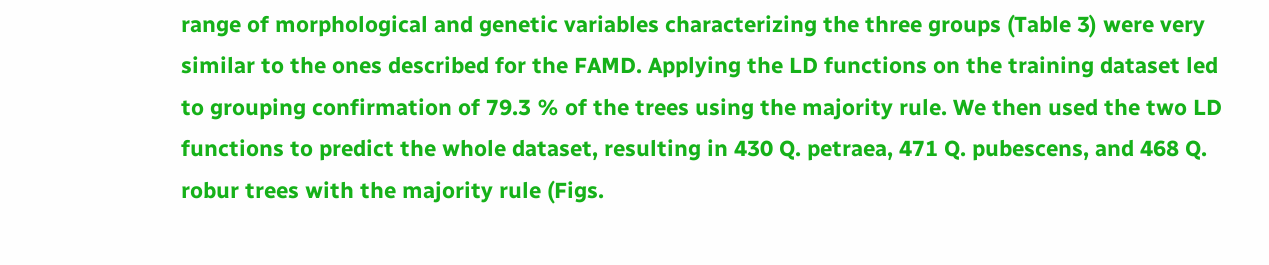range of morphological and genetic variables characterizing the three groups (Table 3) were very similar to the ones described for the FAMD. Applying the LD functions on the training dataset led to grouping confirmation of 79.3 % of the trees using the majority rule. We then used the two LD functions to predict the whole dataset, resulting in 430 Q. petraea, 471 Q. pubescens, and 468 Q. robur trees with the majority rule (Figs.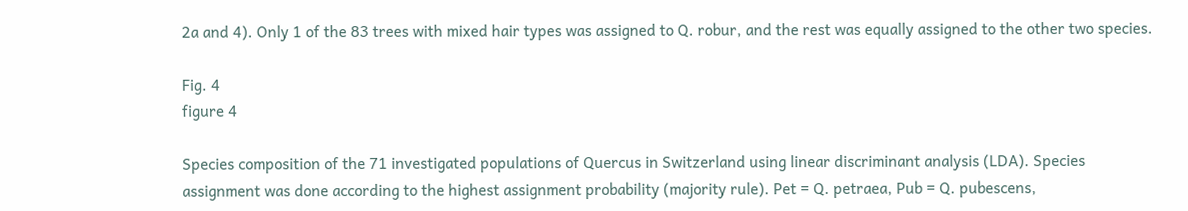2a and 4). Only 1 of the 83 trees with mixed hair types was assigned to Q. robur, and the rest was equally assigned to the other two species.

Fig. 4
figure 4

Species composition of the 71 investigated populations of Quercus in Switzerland using linear discriminant analysis (LDA). Species assignment was done according to the highest assignment probability (majority rule). Pet = Q. petraea, Pub = Q. pubescens,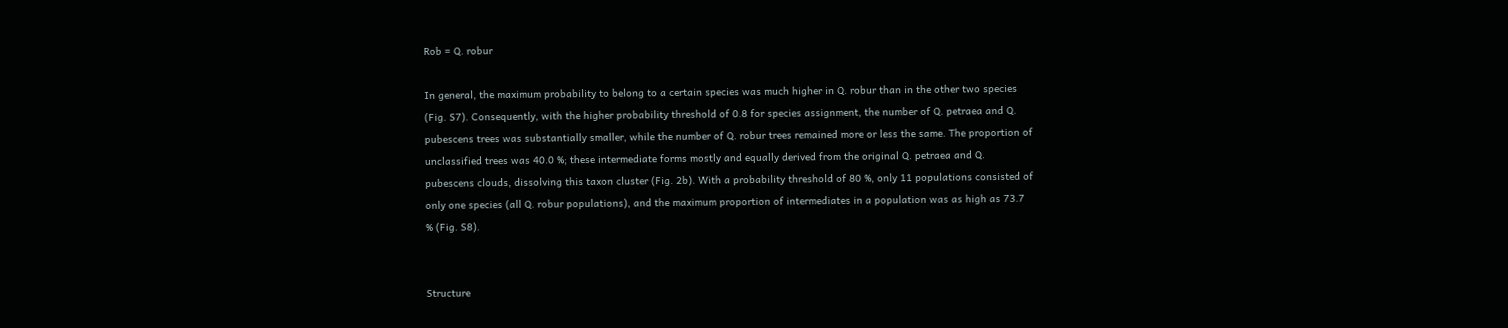Rob = Q. robur

In general, the maximum probability to belong to a certain species was much higher in Q. robur than in the other two species (Fig. S7). Consequently, with the higher probability threshold of 0.8 for species assignment, the number of Q. petraea and Q. pubescens trees was substantially smaller, while the number of Q. robur trees remained more or less the same. The proportion of unclassified trees was 40.0 %; these intermediate forms mostly and equally derived from the original Q. petraea and Q. pubescens clouds, dissolving this taxon cluster (Fig. 2b). With a probability threshold of 80 %, only 11 populations consisted of only one species (all Q. robur populations), and the maximum proportion of intermediates in a population was as high as 73.7 % (Fig. S8).


Structure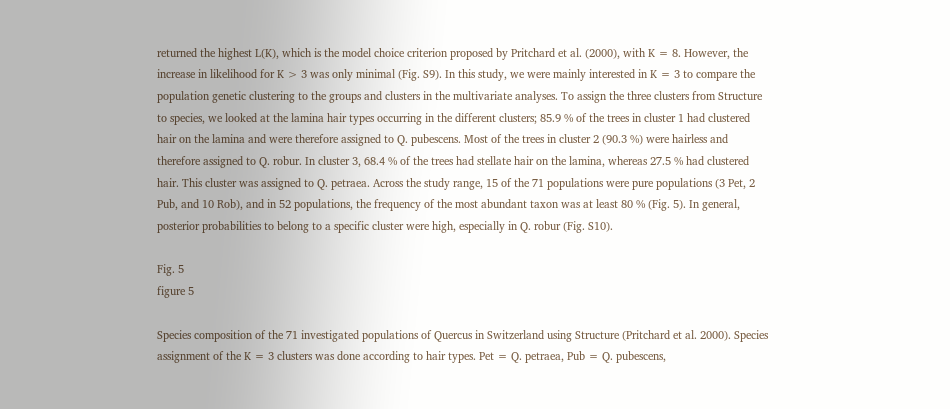returned the highest L(K), which is the model choice criterion proposed by Pritchard et al. (2000), with K = 8. However, the increase in likelihood for K > 3 was only minimal (Fig. S9). In this study, we were mainly interested in K = 3 to compare the population genetic clustering to the groups and clusters in the multivariate analyses. To assign the three clusters from Structure to species, we looked at the lamina hair types occurring in the different clusters; 85.9 % of the trees in cluster 1 had clustered hair on the lamina and were therefore assigned to Q. pubescens. Most of the trees in cluster 2 (90.3 %) were hairless and therefore assigned to Q. robur. In cluster 3, 68.4 % of the trees had stellate hair on the lamina, whereas 27.5 % had clustered hair. This cluster was assigned to Q. petraea. Across the study range, 15 of the 71 populations were pure populations (3 Pet, 2 Pub, and 10 Rob), and in 52 populations, the frequency of the most abundant taxon was at least 80 % (Fig. 5). In general, posterior probabilities to belong to a specific cluster were high, especially in Q. robur (Fig. S10).

Fig. 5
figure 5

Species composition of the 71 investigated populations of Quercus in Switzerland using Structure (Pritchard et al. 2000). Species assignment of the K = 3 clusters was done according to hair types. Pet = Q. petraea, Pub = Q. pubescens,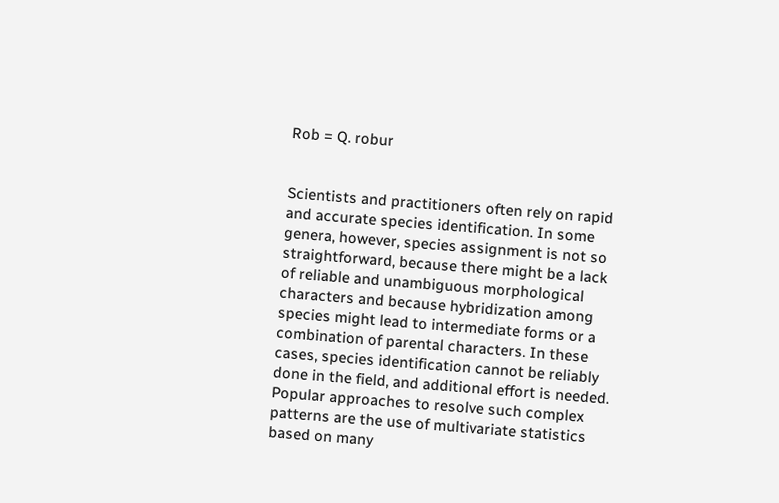Rob = Q. robur


Scientists and practitioners often rely on rapid and accurate species identification. In some genera, however, species assignment is not so straightforward, because there might be a lack of reliable and unambiguous morphological characters and because hybridization among species might lead to intermediate forms or a combination of parental characters. In these cases, species identification cannot be reliably done in the field, and additional effort is needed. Popular approaches to resolve such complex patterns are the use of multivariate statistics based on many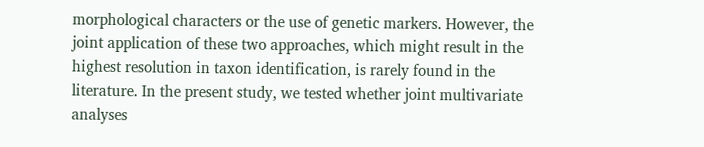morphological characters or the use of genetic markers. However, the joint application of these two approaches, which might result in the highest resolution in taxon identification, is rarely found in the literature. In the present study, we tested whether joint multivariate analyses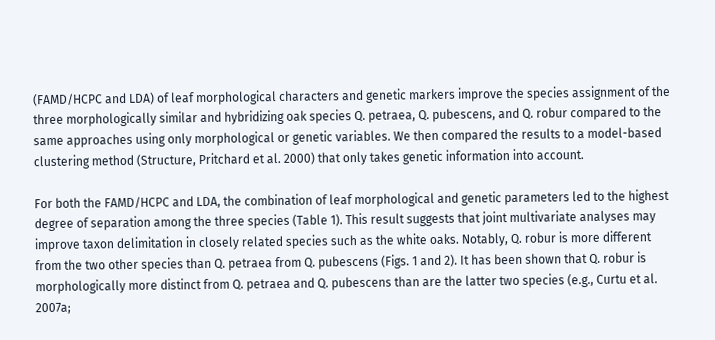(FAMD/HCPC and LDA) of leaf morphological characters and genetic markers improve the species assignment of the three morphologically similar and hybridizing oak species Q. petraea, Q. pubescens, and Q. robur compared to the same approaches using only morphological or genetic variables. We then compared the results to a model-based clustering method (Structure, Pritchard et al. 2000) that only takes genetic information into account.

For both the FAMD/HCPC and LDA, the combination of leaf morphological and genetic parameters led to the highest degree of separation among the three species (Table 1). This result suggests that joint multivariate analyses may improve taxon delimitation in closely related species such as the white oaks. Notably, Q. robur is more different from the two other species than Q. petraea from Q. pubescens (Figs. 1 and 2). It has been shown that Q. robur is morphologically more distinct from Q. petraea and Q. pubescens than are the latter two species (e.g., Curtu et al. 2007a;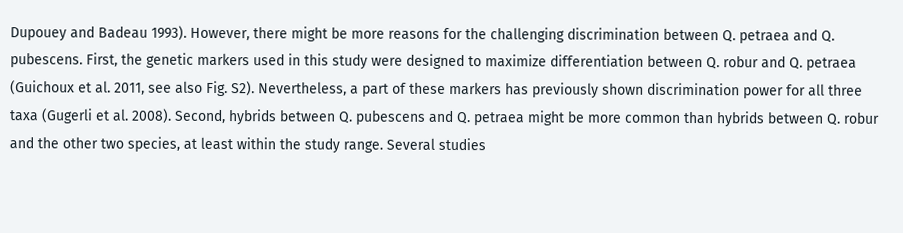Dupouey and Badeau 1993). However, there might be more reasons for the challenging discrimination between Q. petraea and Q. pubescens. First, the genetic markers used in this study were designed to maximize differentiation between Q. robur and Q. petraea (Guichoux et al. 2011, see also Fig. S2). Nevertheless, a part of these markers has previously shown discrimination power for all three taxa (Gugerli et al. 2008). Second, hybrids between Q. pubescens and Q. petraea might be more common than hybrids between Q. robur and the other two species, at least within the study range. Several studies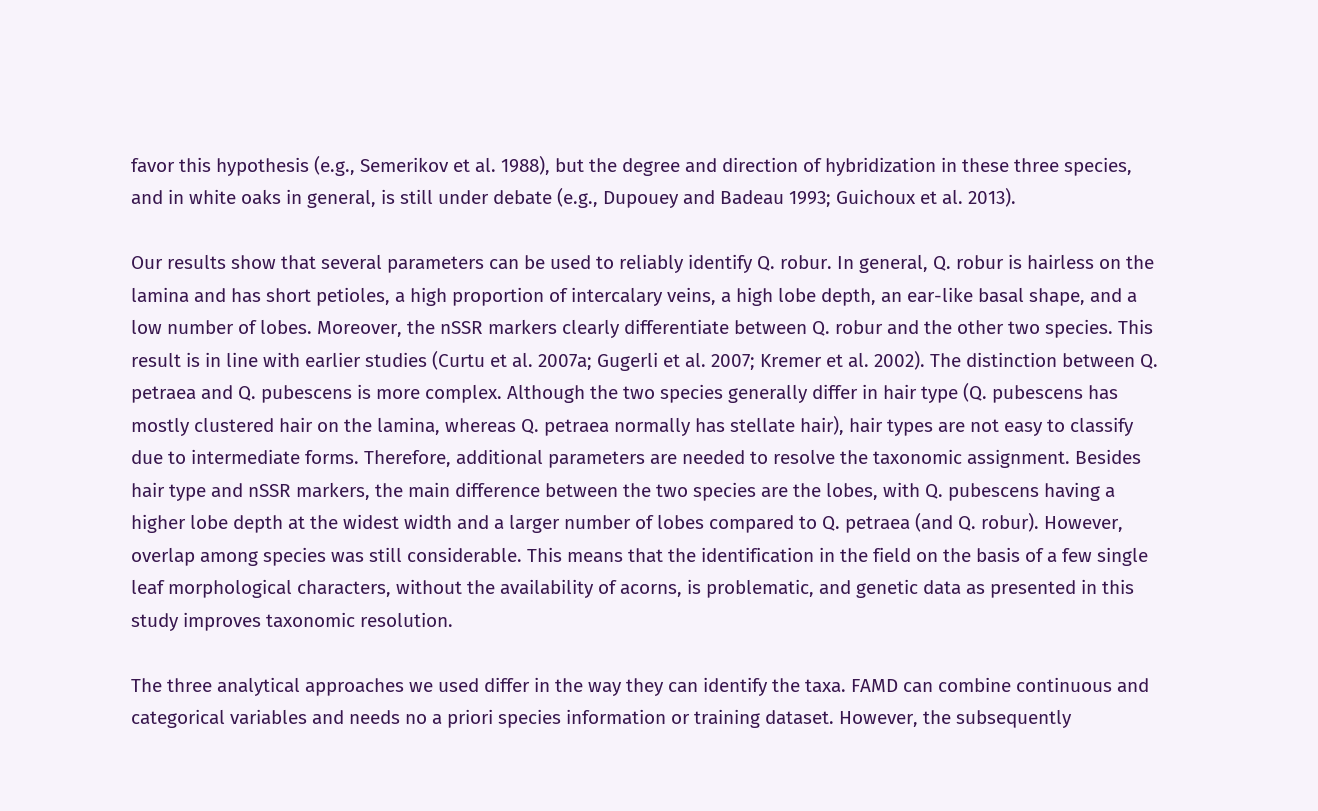favor this hypothesis (e.g., Semerikov et al. 1988), but the degree and direction of hybridization in these three species, and in white oaks in general, is still under debate (e.g., Dupouey and Badeau 1993; Guichoux et al. 2013).

Our results show that several parameters can be used to reliably identify Q. robur. In general, Q. robur is hairless on the lamina and has short petioles, a high proportion of intercalary veins, a high lobe depth, an ear-like basal shape, and a low number of lobes. Moreover, the nSSR markers clearly differentiate between Q. robur and the other two species. This result is in line with earlier studies (Curtu et al. 2007a; Gugerli et al. 2007; Kremer et al. 2002). The distinction between Q. petraea and Q. pubescens is more complex. Although the two species generally differ in hair type (Q. pubescens has mostly clustered hair on the lamina, whereas Q. petraea normally has stellate hair), hair types are not easy to classify due to intermediate forms. Therefore, additional parameters are needed to resolve the taxonomic assignment. Besides hair type and nSSR markers, the main difference between the two species are the lobes, with Q. pubescens having a higher lobe depth at the widest width and a larger number of lobes compared to Q. petraea (and Q. robur). However, overlap among species was still considerable. This means that the identification in the field on the basis of a few single leaf morphological characters, without the availability of acorns, is problematic, and genetic data as presented in this study improves taxonomic resolution.

The three analytical approaches we used differ in the way they can identify the taxa. FAMD can combine continuous and categorical variables and needs no a priori species information or training dataset. However, the subsequently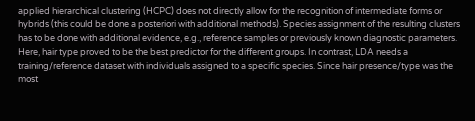applied hierarchical clustering (HCPC) does not directly allow for the recognition of intermediate forms or hybrids (this could be done a posteriori with additional methods). Species assignment of the resulting clusters has to be done with additional evidence, e.g., reference samples or previously known diagnostic parameters. Here, hair type proved to be the best predictor for the different groups. In contrast, LDA needs a training/reference dataset with individuals assigned to a specific species. Since hair presence/type was the most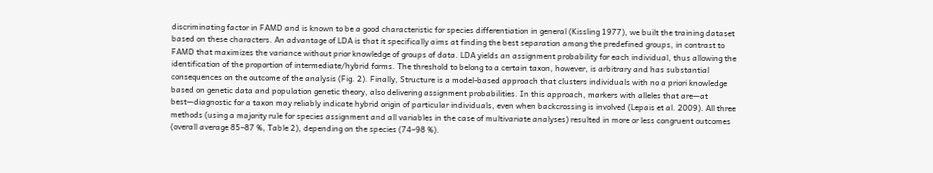discriminating factor in FAMD and is known to be a good characteristic for species differentiation in general (Kissling 1977), we built the training dataset based on these characters. An advantage of LDA is that it specifically aims at finding the best separation among the predefined groups, in contrast to FAMD that maximizes the variance without prior knowledge of groups of data. LDA yields an assignment probability for each individual, thus allowing the identification of the proportion of intermediate/hybrid forms. The threshold to belong to a certain taxon, however, is arbitrary and has substantial consequences on the outcome of the analysis (Fig. 2). Finally, Structure is a model-based approach that clusters individuals with no a priori knowledge based on genetic data and population genetic theory, also delivering assignment probabilities. In this approach, markers with alleles that are—at best—diagnostic for a taxon may reliably indicate hybrid origin of particular individuals, even when backcrossing is involved (Lepais et al. 2009). All three methods (using a majority rule for species assignment and all variables in the case of multivariate analyses) resulted in more or less congruent outcomes (overall average 85–87 %, Table 2), depending on the species (74–98 %).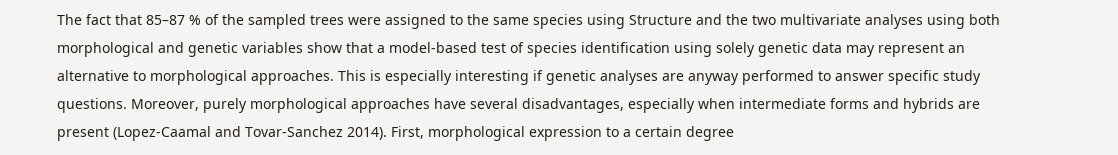The fact that 85–87 % of the sampled trees were assigned to the same species using Structure and the two multivariate analyses using both morphological and genetic variables show that a model-based test of species identification using solely genetic data may represent an alternative to morphological approaches. This is especially interesting if genetic analyses are anyway performed to answer specific study questions. Moreover, purely morphological approaches have several disadvantages, especially when intermediate forms and hybrids are present (Lopez-Caamal and Tovar-Sanchez 2014). First, morphological expression to a certain degree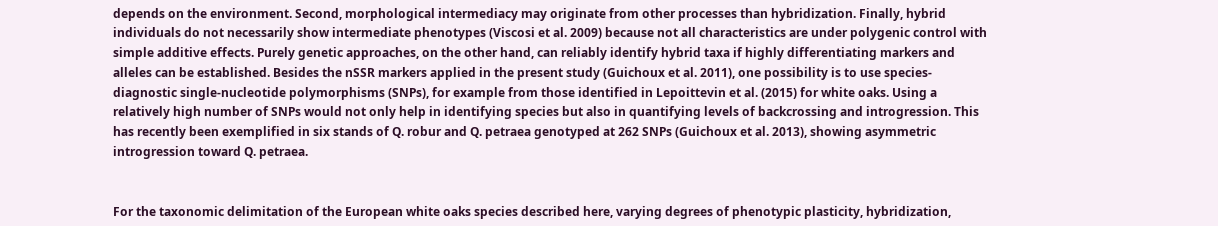depends on the environment. Second, morphological intermediacy may originate from other processes than hybridization. Finally, hybrid individuals do not necessarily show intermediate phenotypes (Viscosi et al. 2009) because not all characteristics are under polygenic control with simple additive effects. Purely genetic approaches, on the other hand, can reliably identify hybrid taxa if highly differentiating markers and alleles can be established. Besides the nSSR markers applied in the present study (Guichoux et al. 2011), one possibility is to use species-diagnostic single-nucleotide polymorphisms (SNPs), for example from those identified in Lepoittevin et al. (2015) for white oaks. Using a relatively high number of SNPs would not only help in identifying species but also in quantifying levels of backcrossing and introgression. This has recently been exemplified in six stands of Q. robur and Q. petraea genotyped at 262 SNPs (Guichoux et al. 2013), showing asymmetric introgression toward Q. petraea.


For the taxonomic delimitation of the European white oaks species described here, varying degrees of phenotypic plasticity, hybridization,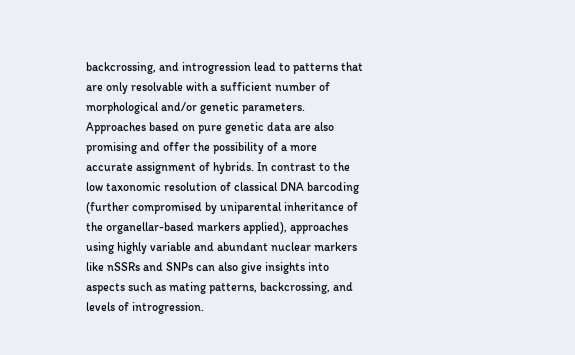backcrossing, and introgression lead to patterns that are only resolvable with a sufficient number of morphological and/or genetic parameters. Approaches based on pure genetic data are also promising and offer the possibility of a more accurate assignment of hybrids. In contrast to the low taxonomic resolution of classical DNA barcoding (further compromised by uniparental inheritance of the organellar-based markers applied), approaches using highly variable and abundant nuclear markers like nSSRs and SNPs can also give insights into aspects such as mating patterns, backcrossing, and levels of introgression.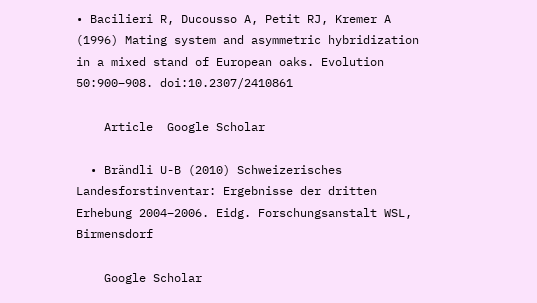• Bacilieri R, Ducousso A, Petit RJ, Kremer A (1996) Mating system and asymmetric hybridization in a mixed stand of European oaks. Evolution 50:900–908. doi:10.2307/2410861

    Article  Google Scholar

  • Brändli U-B (2010) Schweizerisches Landesforstinventar: Ergebnisse der dritten Erhebung 2004–2006. Eidg. Forschungsanstalt WSL, Birmensdorf

    Google Scholar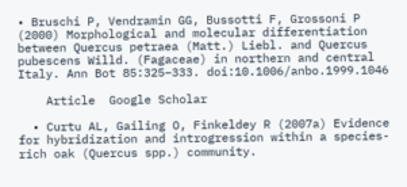• Bruschi P, Vendramin GG, Bussotti F, Grossoni P (2000) Morphological and molecular differentiation between Quercus petraea (Matt.) Liebl. and Quercus pubescens Willd. (Fagaceae) in northern and central Italy. Ann Bot 85:325–333. doi:10.1006/anbo.1999.1046

    Article  Google Scholar

  • Curtu AL, Gailing O, Finkeldey R (2007a) Evidence for hybridization and introgression within a species-rich oak (Quercus spp.) community.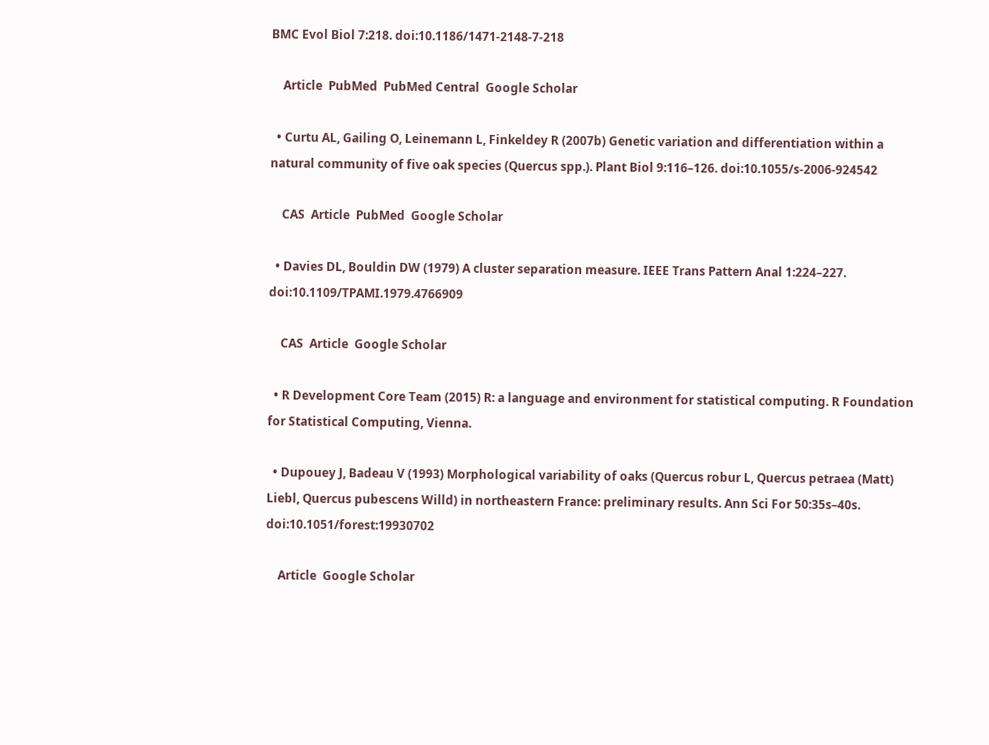BMC Evol Biol 7:218. doi:10.1186/1471-2148-7-218

    Article  PubMed  PubMed Central  Google Scholar

  • Curtu AL, Gailing O, Leinemann L, Finkeldey R (2007b) Genetic variation and differentiation within a natural community of five oak species (Quercus spp.). Plant Biol 9:116–126. doi:10.1055/s-2006-924542

    CAS  Article  PubMed  Google Scholar

  • Davies DL, Bouldin DW (1979) A cluster separation measure. IEEE Trans Pattern Anal 1:224–227. doi:10.1109/TPAMI.1979.4766909

    CAS  Article  Google Scholar

  • R Development Core Team (2015) R: a language and environment for statistical computing. R Foundation for Statistical Computing, Vienna.

  • Dupouey J, Badeau V (1993) Morphological variability of oaks (Quercus robur L, Quercus petraea (Matt) Liebl, Quercus pubescens Willd) in northeastern France: preliminary results. Ann Sci For 50:35s–40s. doi:10.1051/forest:19930702

    Article  Google Scholar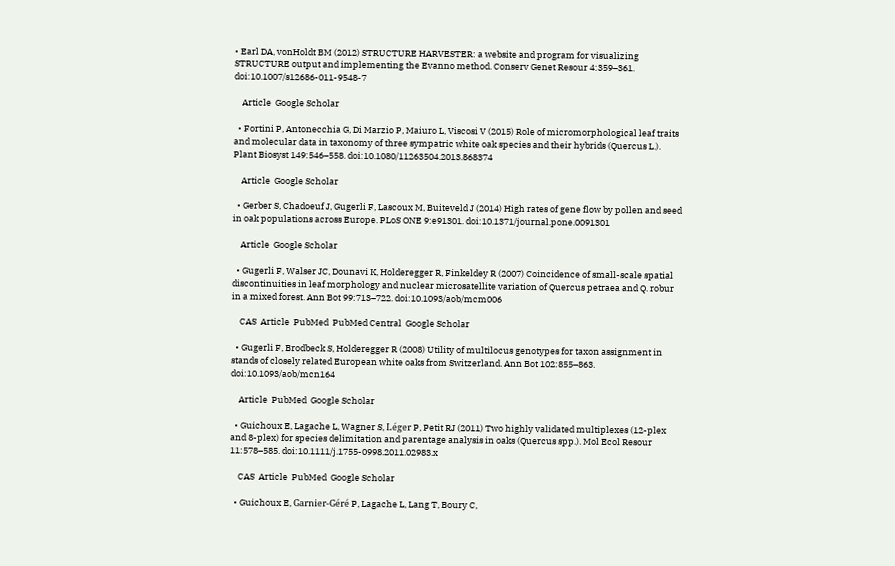• Earl DA, vonHoldt BM (2012) STRUCTURE HARVESTER: a website and program for visualizing STRUCTURE output and implementing the Evanno method. Conserv Genet Resour 4:359–361. doi:10.1007/s12686-011-9548-7

    Article  Google Scholar

  • Fortini P, Antonecchia G, Di Marzio P, Maiuro L, Viscosi V (2015) Role of micromorphological leaf traits and molecular data in taxonomy of three sympatric white oak species and their hybrids (Quercus L.). Plant Biosyst 149:546–558. doi:10.1080/11263504.2013.868374

    Article  Google Scholar

  • Gerber S, Chadoeuf J, Gugerli F, Lascoux M, Buiteveld J (2014) High rates of gene flow by pollen and seed in oak populations across Europe. PLoS ONE 9:e91301. doi:10.1371/journal.pone.0091301

    Article  Google Scholar

  • Gugerli F, Walser JC, Dounavi K, Holderegger R, Finkeldey R (2007) Coincidence of small-scale spatial discontinuities in leaf morphology and nuclear microsatellite variation of Quercus petraea and Q. robur in a mixed forest. Ann Bot 99:713–722. doi:10.1093/aob/mcm006

    CAS  Article  PubMed  PubMed Central  Google Scholar

  • Gugerli F, Brodbeck S, Holderegger R (2008) Utility of multilocus genotypes for taxon assignment in stands of closely related European white oaks from Switzerland. Ann Bot 102:855–863. doi:10.1093/aob/mcn164

    Article  PubMed  Google Scholar

  • Guichoux E, Lagache L, Wagner S, Léger P, Petit RJ (2011) Two highly validated multiplexes (12-plex and 8-plex) for species delimitation and parentage analysis in oaks (Quercus spp.). Mol Ecol Resour 11:578–585. doi:10.1111/j.1755-0998.2011.02983.x

    CAS  Article  PubMed  Google Scholar

  • Guichoux E, Garnier-Géré P, Lagache L, Lang T, Boury C,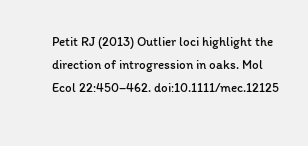Petit RJ (2013) Outlier loci highlight the direction of introgression in oaks. Mol Ecol 22:450–462. doi:10.1111/mec.12125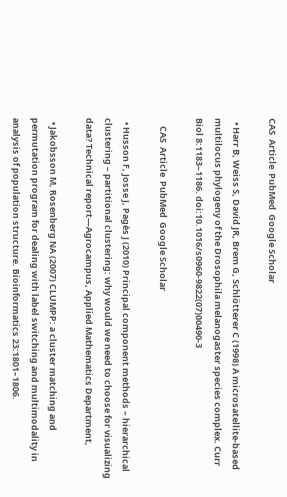CAS  Article  PubMed  Google Scholar

  • Harr B, Weiss S, David JR, Brem G, Schlötterer C (1998) A microsatellite-based multilocus phylogeny of the Drosophila melanogaster species complex. Curr Biol 8:1183–1186. doi:10.1016/s0960-9822(07)00490-3

    CAS  Article  PubMed  Google Scholar

  • Husson F, Josse J, Pagès J (2010) Principal component methods – hierarchical clustering – partitional clustering: why would we need to choose for visualizing data? Technical report—Agrocampus, Applied Mathematics Department,

  • Jakobsson M, Rosenberg NA (2007) CLUMPP: a cluster matching and permutation program for dealing with label switching and multimodality in analysis of population structure. Bioinformatics 23:1801–1806.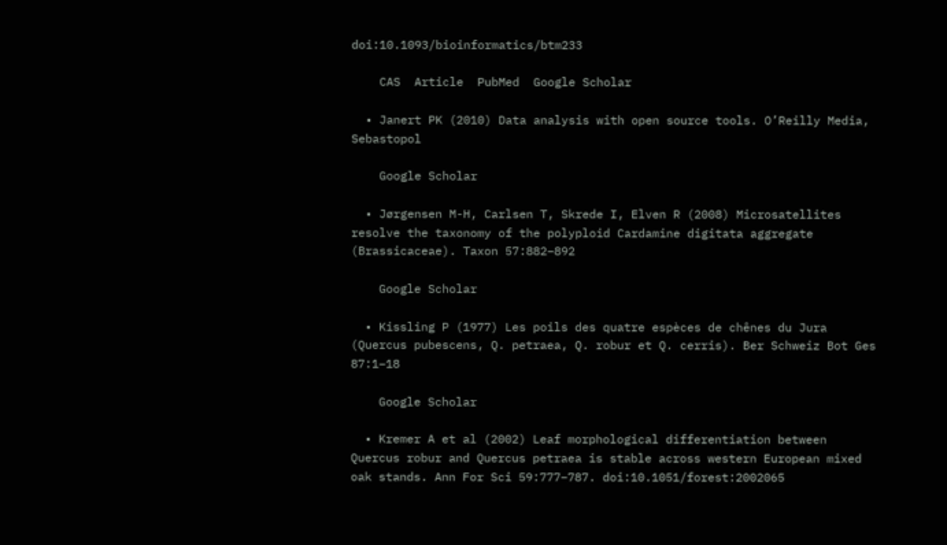doi:10.1093/bioinformatics/btm233

    CAS  Article  PubMed  Google Scholar

  • Janert PK (2010) Data analysis with open source tools. O’Reilly Media, Sebastopol

    Google Scholar

  • Jørgensen M-H, Carlsen T, Skrede I, Elven R (2008) Microsatellites resolve the taxonomy of the polyploid Cardamine digitata aggregate (Brassicaceae). Taxon 57:882–892

    Google Scholar

  • Kissling P (1977) Les poils des quatre espèces de chênes du Jura (Quercus pubescens, Q. petraea, Q. robur et Q. cerris). Ber Schweiz Bot Ges 87:1–18

    Google Scholar

  • Kremer A et al (2002) Leaf morphological differentiation between Quercus robur and Quercus petraea is stable across western European mixed oak stands. Ann For Sci 59:777–787. doi:10.1051/forest:2002065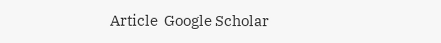Article  Google Scholar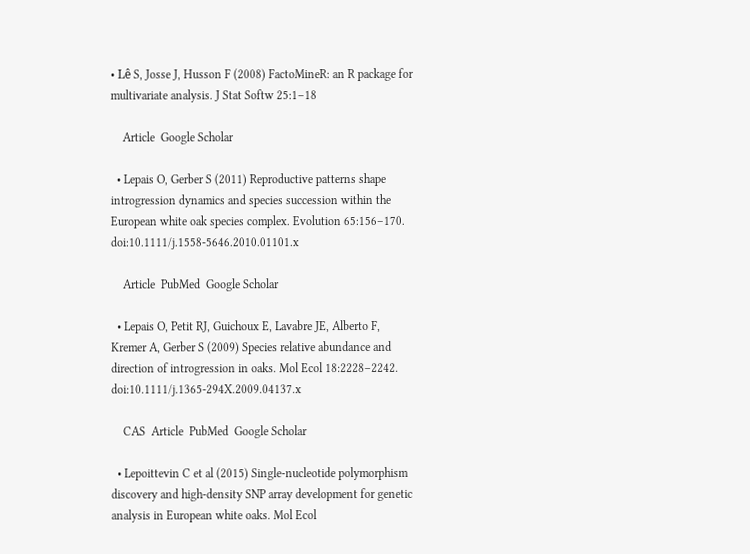• Lê S, Josse J, Husson F (2008) FactoMineR: an R package for multivariate analysis. J Stat Softw 25:1–18

    Article  Google Scholar

  • Lepais O, Gerber S (2011) Reproductive patterns shape introgression dynamics and species succession within the European white oak species complex. Evolution 65:156–170. doi:10.1111/j.1558-5646.2010.01101.x

    Article  PubMed  Google Scholar

  • Lepais O, Petit RJ, Guichoux E, Lavabre JE, Alberto F, Kremer A, Gerber S (2009) Species relative abundance and direction of introgression in oaks. Mol Ecol 18:2228–2242. doi:10.1111/j.1365-294X.2009.04137.x

    CAS  Article  PubMed  Google Scholar

  • Lepoittevin C et al (2015) Single-nucleotide polymorphism discovery and high-density SNP array development for genetic analysis in European white oaks. Mol Ecol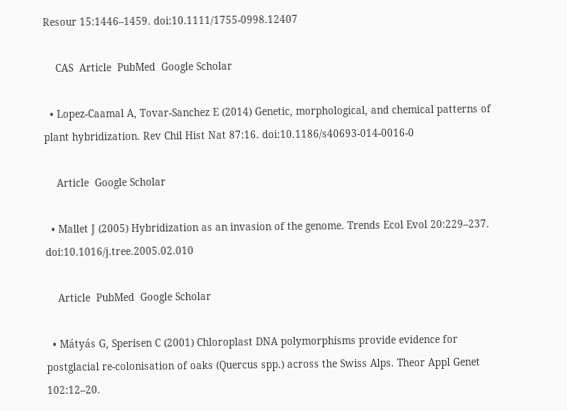Resour 15:1446–1459. doi:10.1111/1755-0998.12407

    CAS  Article  PubMed  Google Scholar

  • Lopez-Caamal A, Tovar-Sanchez E (2014) Genetic, morphological, and chemical patterns of plant hybridization. Rev Chil Hist Nat 87:16. doi:10.1186/s40693-014-0016-0

    Article  Google Scholar

  • Mallet J (2005) Hybridization as an invasion of the genome. Trends Ecol Evol 20:229–237. doi:10.1016/j.tree.2005.02.010

    Article  PubMed  Google Scholar

  • Mátyás G, Sperisen C (2001) Chloroplast DNA polymorphisms provide evidence for postglacial re-colonisation of oaks (Quercus spp.) across the Swiss Alps. Theor Appl Genet 102:12–20.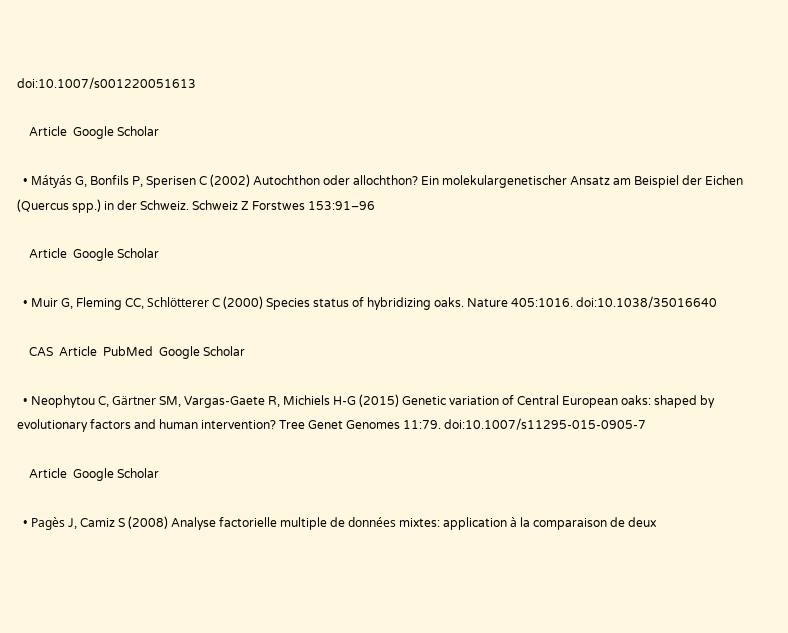doi:10.1007/s001220051613

    Article  Google Scholar

  • Mátyás G, Bonfils P, Sperisen C (2002) Autochthon oder allochthon? Ein molekulargenetischer Ansatz am Beispiel der Eichen (Quercus spp.) in der Schweiz. Schweiz Z Forstwes 153:91–96

    Article  Google Scholar

  • Muir G, Fleming CC, Schlötterer C (2000) Species status of hybridizing oaks. Nature 405:1016. doi:10.1038/35016640

    CAS  Article  PubMed  Google Scholar

  • Neophytou C, Gärtner SM, Vargas-Gaete R, Michiels H-G (2015) Genetic variation of Central European oaks: shaped by evolutionary factors and human intervention? Tree Genet Genomes 11:79. doi:10.1007/s11295-015-0905-7

    Article  Google Scholar

  • Pagès J, Camiz S (2008) Analyse factorielle multiple de données mixtes: application à la comparaison de deux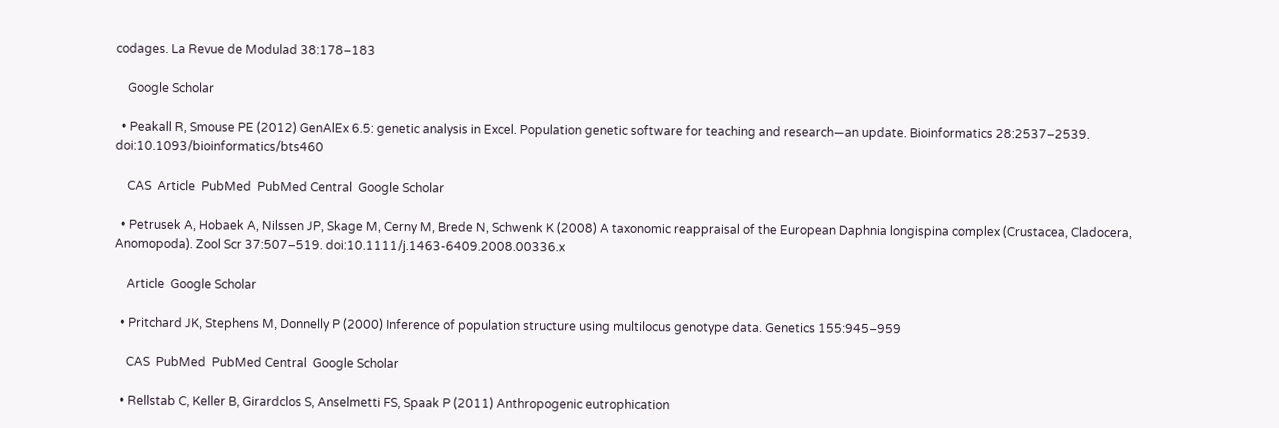codages. La Revue de Modulad 38:178–183

    Google Scholar

  • Peakall R, Smouse PE (2012) GenAlEx 6.5: genetic analysis in Excel. Population genetic software for teaching and research—an update. Bioinformatics 28:2537–2539. doi:10.1093/bioinformatics/bts460

    CAS  Article  PubMed  PubMed Central  Google Scholar

  • Petrusek A, Hobaek A, Nilssen JP, Skage M, Cerny M, Brede N, Schwenk K (2008) A taxonomic reappraisal of the European Daphnia longispina complex (Crustacea, Cladocera, Anomopoda). Zool Scr 37:507–519. doi:10.1111/j.1463-6409.2008.00336.x

    Article  Google Scholar

  • Pritchard JK, Stephens M, Donnelly P (2000) Inference of population structure using multilocus genotype data. Genetics 155:945–959

    CAS  PubMed  PubMed Central  Google Scholar

  • Rellstab C, Keller B, Girardclos S, Anselmetti FS, Spaak P (2011) Anthropogenic eutrophication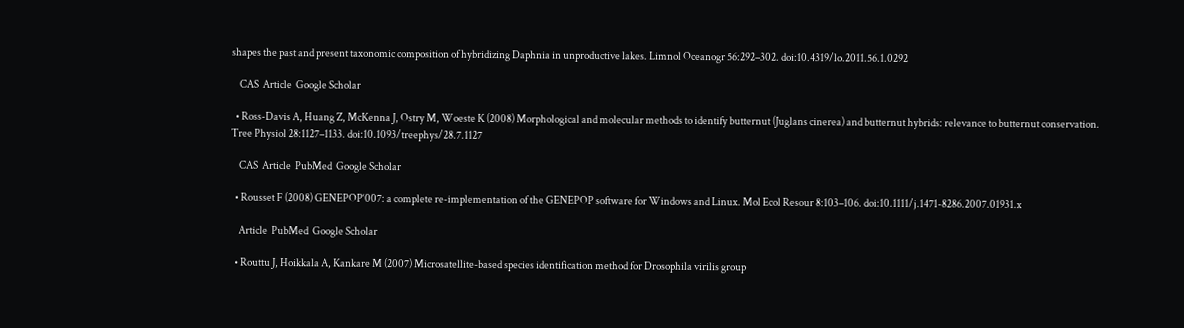shapes the past and present taxonomic composition of hybridizing Daphnia in unproductive lakes. Limnol Oceanogr 56:292–302. doi:10.4319/lo.2011.56.1.0292

    CAS  Article  Google Scholar

  • Ross-Davis A, Huang Z, McKenna J, Ostry M, Woeste K (2008) Morphological and molecular methods to identify butternut (Juglans cinerea) and butternut hybrids: relevance to butternut conservation. Tree Physiol 28:1127–1133. doi:10.1093/treephys/28.7.1127

    CAS  Article  PubMed  Google Scholar

  • Rousset F (2008) GENEPOP‘007: a complete re-implementation of the GENEPOP software for Windows and Linux. Mol Ecol Resour 8:103–106. doi:10.1111/j.1471-8286.2007.01931.x

    Article  PubMed  Google Scholar

  • Routtu J, Hoikkala A, Kankare M (2007) Microsatellite-based species identification method for Drosophila virilis group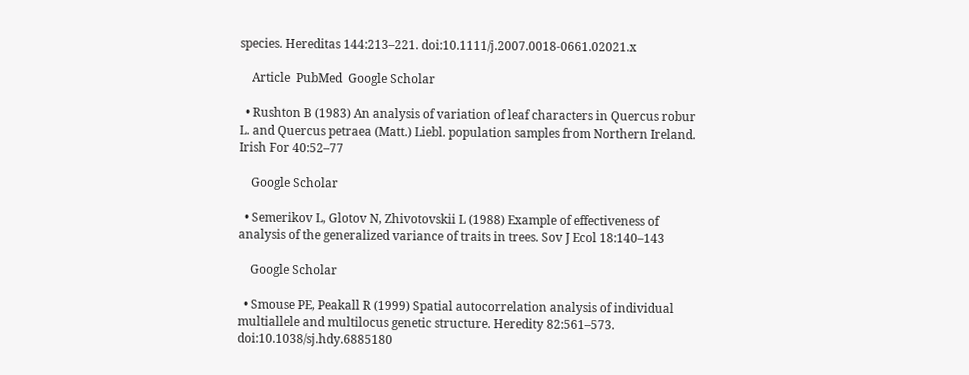species. Hereditas 144:213–221. doi:10.1111/j.2007.0018-0661.02021.x

    Article  PubMed  Google Scholar

  • Rushton B (1983) An analysis of variation of leaf characters in Quercus robur L. and Quercus petraea (Matt.) Liebl. population samples from Northern Ireland. Irish For 40:52–77

    Google Scholar

  • Semerikov L, Glotov N, Zhivotovskii L (1988) Example of effectiveness of analysis of the generalized variance of traits in trees. Sov J Ecol 18:140–143

    Google Scholar

  • Smouse PE, Peakall R (1999) Spatial autocorrelation analysis of individual multiallele and multilocus genetic structure. Heredity 82:561–573. doi:10.1038/sj.hdy.6885180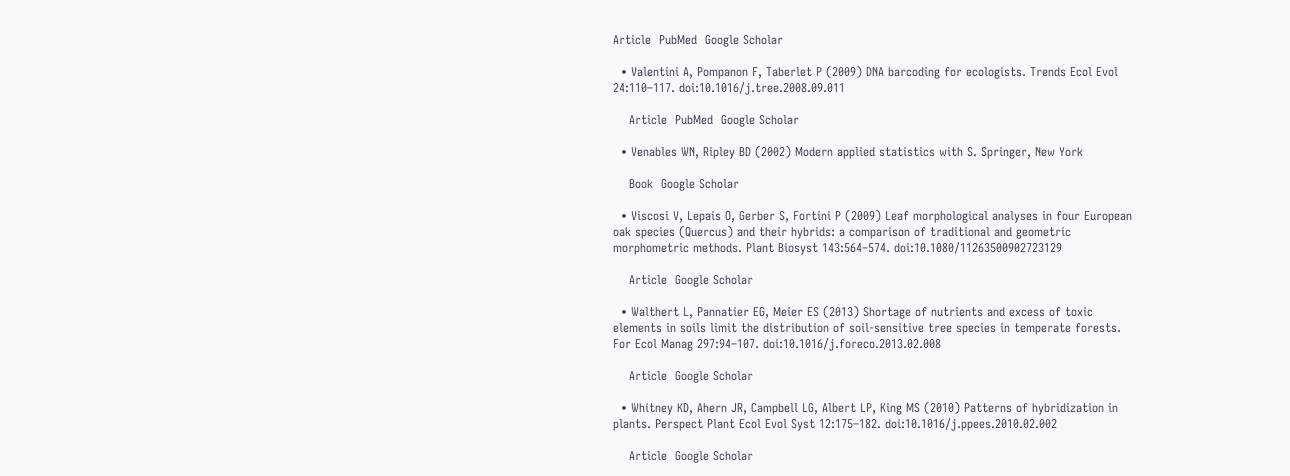Article  PubMed  Google Scholar

  • Valentini A, Pompanon F, Taberlet P (2009) DNA barcoding for ecologists. Trends Ecol Evol 24:110–117. doi:10.1016/j.tree.2008.09.011

    Article  PubMed  Google Scholar

  • Venables WN, Ripley BD (2002) Modern applied statistics with S. Springer, New York

    Book  Google Scholar

  • Viscosi V, Lepais O, Gerber S, Fortini P (2009) Leaf morphological analyses in four European oak species (Quercus) and their hybrids: a comparison of traditional and geometric morphometric methods. Plant Biosyst 143:564–574. doi:10.1080/11263500902723129

    Article  Google Scholar

  • Walthert L, Pannatier EG, Meier ES (2013) Shortage of nutrients and excess of toxic elements in soils limit the distribution of soil-sensitive tree species in temperate forests. For Ecol Manag 297:94–107. doi:10.1016/j.foreco.2013.02.008

    Article  Google Scholar

  • Whitney KD, Ahern JR, Campbell LG, Albert LP, King MS (2010) Patterns of hybridization in plants. Perspect Plant Ecol Evol Syst 12:175–182. doi:10.1016/j.ppees.2010.02.002

    Article  Google Scholar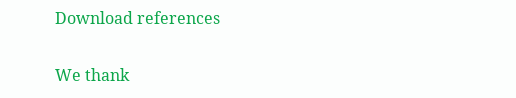Download references


We thank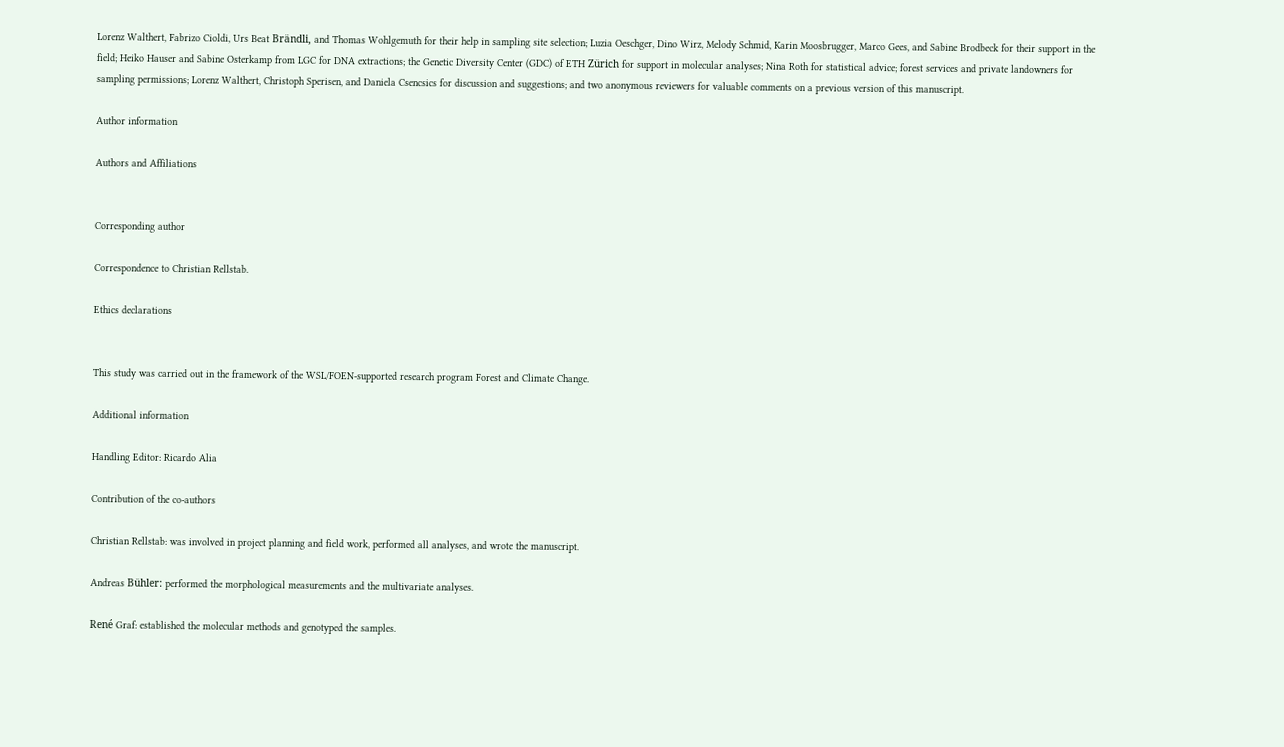Lorenz Walthert, Fabrizo Cioldi, Urs Beat Brändli, and Thomas Wohlgemuth for their help in sampling site selection; Luzia Oeschger, Dino Wirz, Melody Schmid, Karin Moosbrugger, Marco Gees, and Sabine Brodbeck for their support in the field; Heiko Hauser and Sabine Osterkamp from LGC for DNA extractions; the Genetic Diversity Center (GDC) of ETH Zürich for support in molecular analyses; Nina Roth for statistical advice; forest services and private landowners for sampling permissions; Lorenz Walthert, Christoph Sperisen, and Daniela Csencsics for discussion and suggestions; and two anonymous reviewers for valuable comments on a previous version of this manuscript.

Author information

Authors and Affiliations


Corresponding author

Correspondence to Christian Rellstab.

Ethics declarations


This study was carried out in the framework of the WSL/FOEN-supported research program Forest and Climate Change.

Additional information

Handling Editor: Ricardo Alia

Contribution of the co-authors

Christian Rellstab: was involved in project planning and field work, performed all analyses, and wrote the manuscript.

Andreas Bühler: performed the morphological measurements and the multivariate analyses.

René Graf: established the molecular methods and genotyped the samples.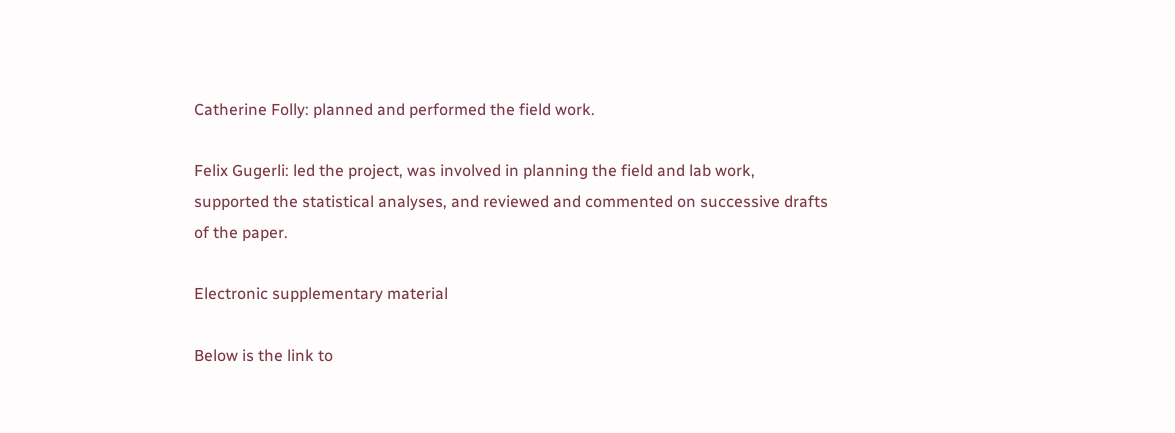Catherine Folly: planned and performed the field work.

Felix Gugerli: led the project, was involved in planning the field and lab work, supported the statistical analyses, and reviewed and commented on successive drafts of the paper.

Electronic supplementary material

Below is the link to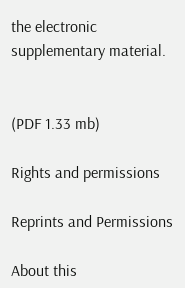the electronic supplementary material.


(PDF 1.33 mb)

Rights and permissions

Reprints and Permissions

About this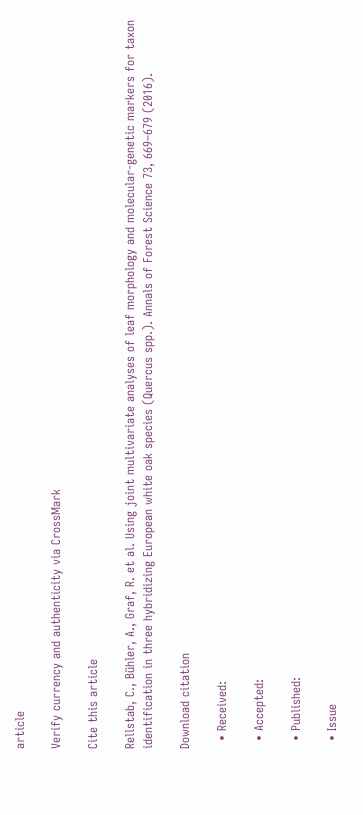article

Verify currency and authenticity via CrossMark

Cite this article

Rellstab, C., Bühler, A., Graf, R. et al. Using joint multivariate analyses of leaf morphology and molecular-genetic markers for taxon identification in three hybridizing European white oak species (Quercus spp.). Annals of Forest Science 73, 669–679 (2016).

Download citation

  • Received:

  • Accepted:

  • Published:

  • Issue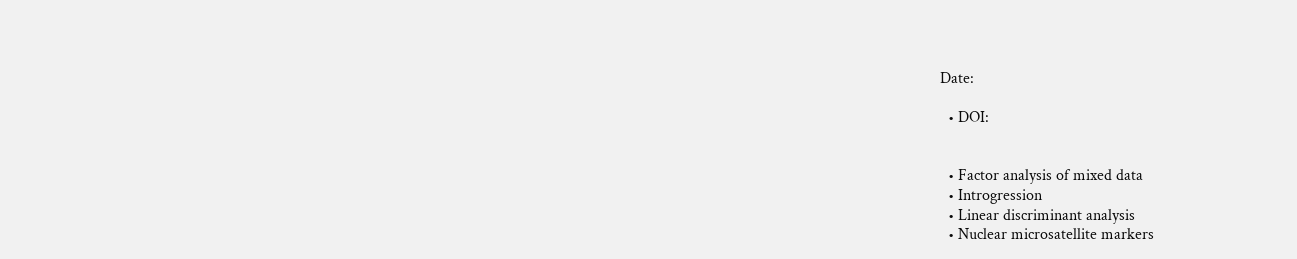Date:

  • DOI:


  • Factor analysis of mixed data
  • Introgression
  • Linear discriminant analysis
  • Nuclear microsatellite markers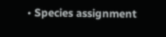• Species assignment